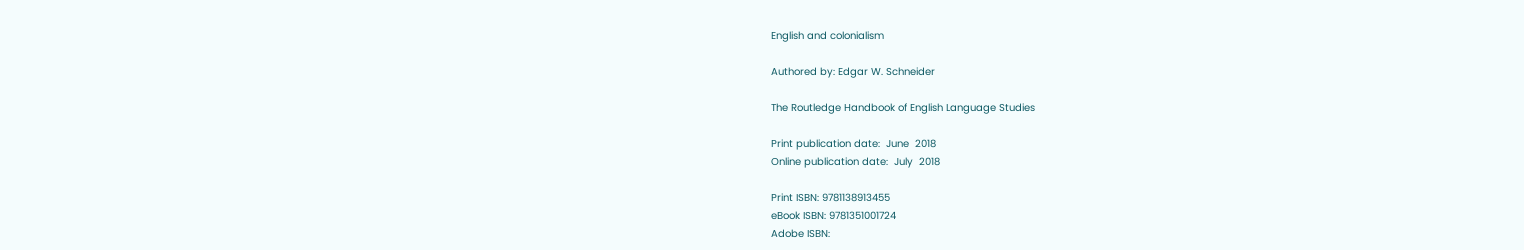English and colonialism

Authored by: Edgar W. Schneider

The Routledge Handbook of English Language Studies

Print publication date:  June  2018
Online publication date:  July  2018

Print ISBN: 9781138913455
eBook ISBN: 9781351001724
Adobe ISBN: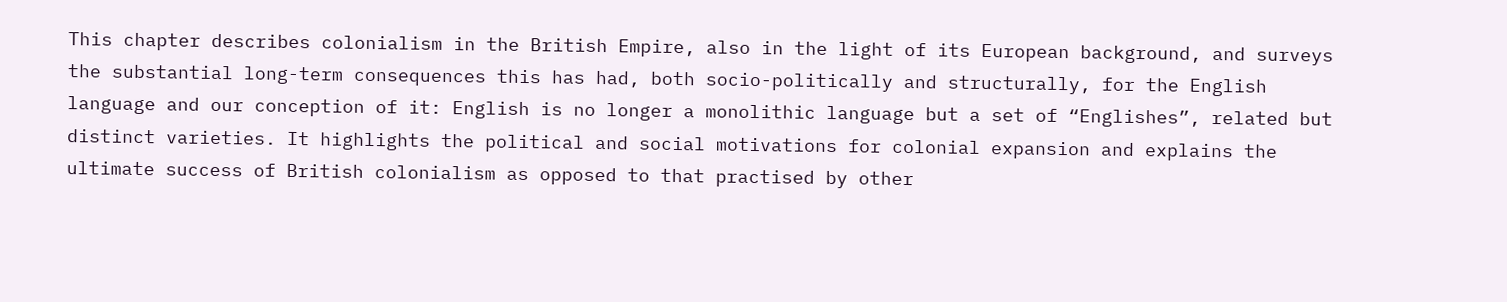This chapter describes colonialism in the British Empire, also in the light of its European background, and surveys the substantial long-term consequences this has had, both socio-politically and structurally, for the English language and our conception of it: English is no longer a monolithic language but a set of “Englishes”, related but distinct varieties. It highlights the political and social motivations for colonial expansion and explains the ultimate success of British colonialism as opposed to that practised by other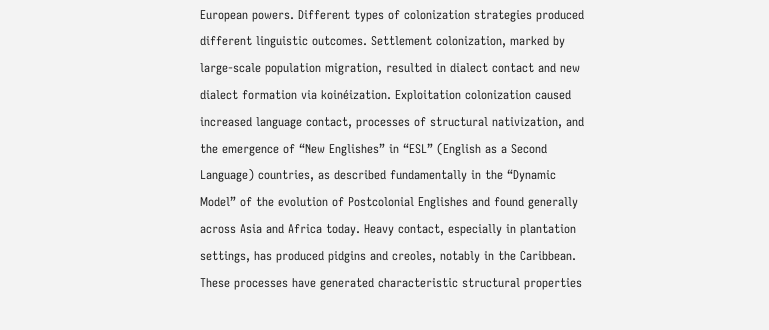European powers. Different types of colonization strategies produced different linguistic outcomes. Settlement colonization, marked by large-scale population migration, resulted in dialect contact and new dialect formation via koinéization. Exploitation colonization caused increased language contact, processes of structural nativization, and the emergence of “New Englishes” in “ESL” (English as a Second Language) countries, as described fundamentally in the “Dynamic Model” of the evolution of Postcolonial Englishes and found generally across Asia and Africa today. Heavy contact, especially in plantation settings, has produced pidgins and creoles, notably in the Caribbean. These processes have generated characteristic structural properties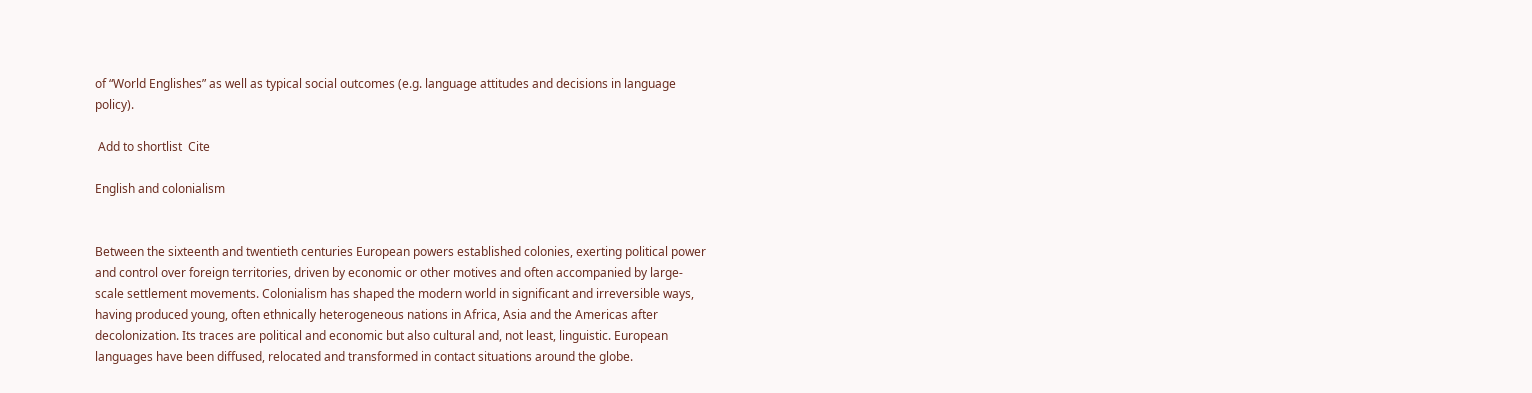of “World Englishes” as well as typical social outcomes (e.g. language attitudes and decisions in language policy).

 Add to shortlist  Cite

English and colonialism


Between the sixteenth and twentieth centuries European powers established colonies, exerting political power and control over foreign territories, driven by economic or other motives and often accompanied by large-scale settlement movements. Colonialism has shaped the modern world in significant and irreversible ways, having produced young, often ethnically heterogeneous nations in Africa, Asia and the Americas after decolonization. Its traces are political and economic but also cultural and, not least, linguistic. European languages have been diffused, relocated and transformed in contact situations around the globe.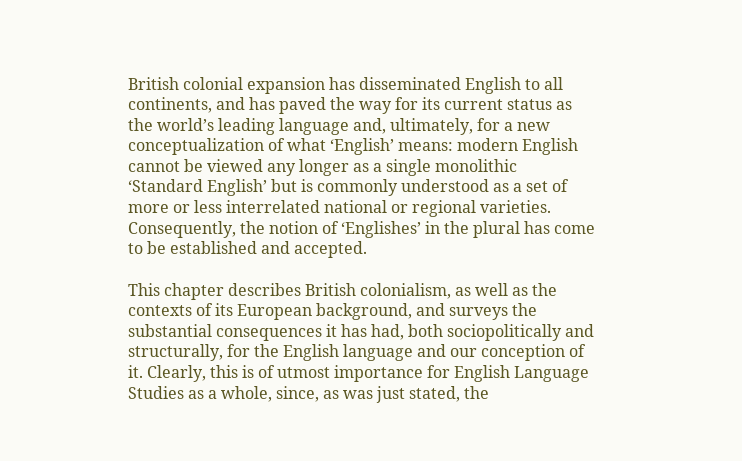British colonial expansion has disseminated English to all continents, and has paved the way for its current status as the world’s leading language and, ultimately, for a new conceptualization of what ‘English’ means: modern English cannot be viewed any longer as a single monolithic ‘Standard English’ but is commonly understood as a set of more or less interrelated national or regional varieties. Consequently, the notion of ‘Englishes’ in the plural has come to be established and accepted.

This chapter describes British colonialism, as well as the contexts of its European background, and surveys the substantial consequences it has had, both sociopolitically and structurally, for the English language and our conception of it. Clearly, this is of utmost importance for English Language Studies as a whole, since, as was just stated, the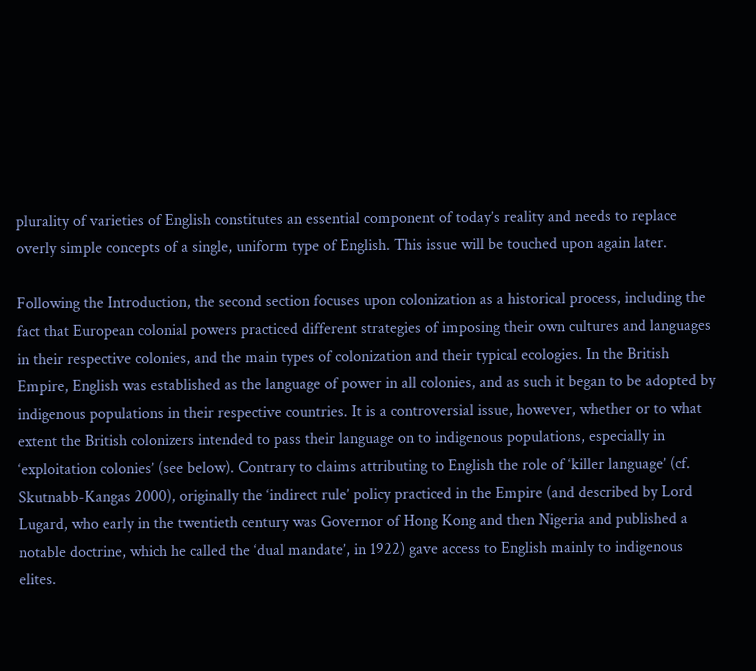plurality of varieties of English constitutes an essential component of today’s reality and needs to replace overly simple concepts of a single, uniform type of English. This issue will be touched upon again later.

Following the Introduction, the second section focuses upon colonization as a historical process, including the fact that European colonial powers practiced different strategies of imposing their own cultures and languages in their respective colonies, and the main types of colonization and their typical ecologies. In the British Empire, English was established as the language of power in all colonies, and as such it began to be adopted by indigenous populations in their respective countries. It is a controversial issue, however, whether or to what extent the British colonizers intended to pass their language on to indigenous populations, especially in ‘exploitation colonies’ (see below). Contrary to claims attributing to English the role of ‘killer language’ (cf. Skutnabb-Kangas 2000), originally the ‘indirect rule’ policy practiced in the Empire (and described by Lord Lugard, who early in the twentieth century was Governor of Hong Kong and then Nigeria and published a notable doctrine, which he called the ‘dual mandate’, in 1922) gave access to English mainly to indigenous elites.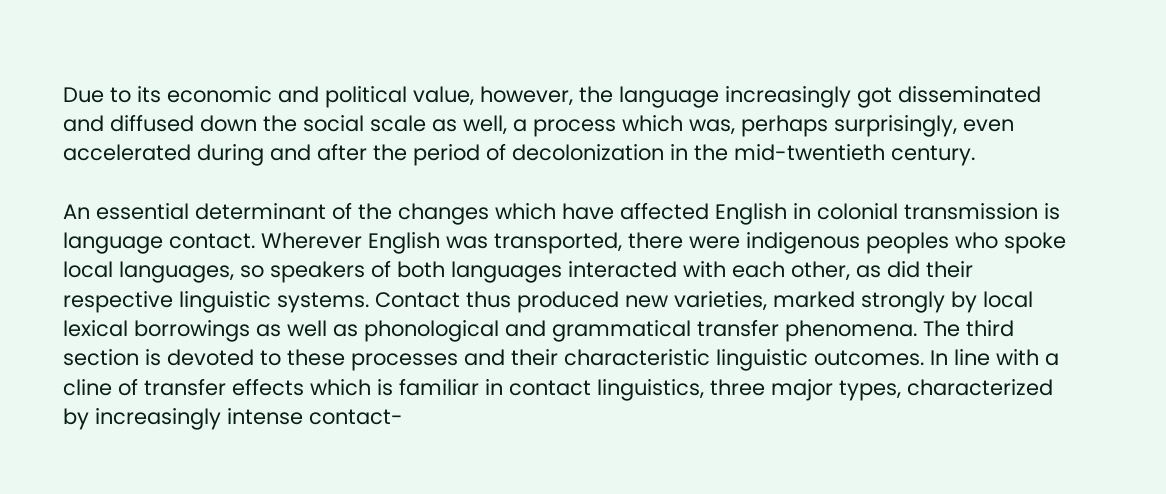Due to its economic and political value, however, the language increasingly got disseminated and diffused down the social scale as well, a process which was, perhaps surprisingly, even accelerated during and after the period of decolonization in the mid-twentieth century.

An essential determinant of the changes which have affected English in colonial transmission is language contact. Wherever English was transported, there were indigenous peoples who spoke local languages, so speakers of both languages interacted with each other, as did their respective linguistic systems. Contact thus produced new varieties, marked strongly by local lexical borrowings as well as phonological and grammatical transfer phenomena. The third section is devoted to these processes and their characteristic linguistic outcomes. In line with a cline of transfer effects which is familiar in contact linguistics, three major types, characterized by increasingly intense contact-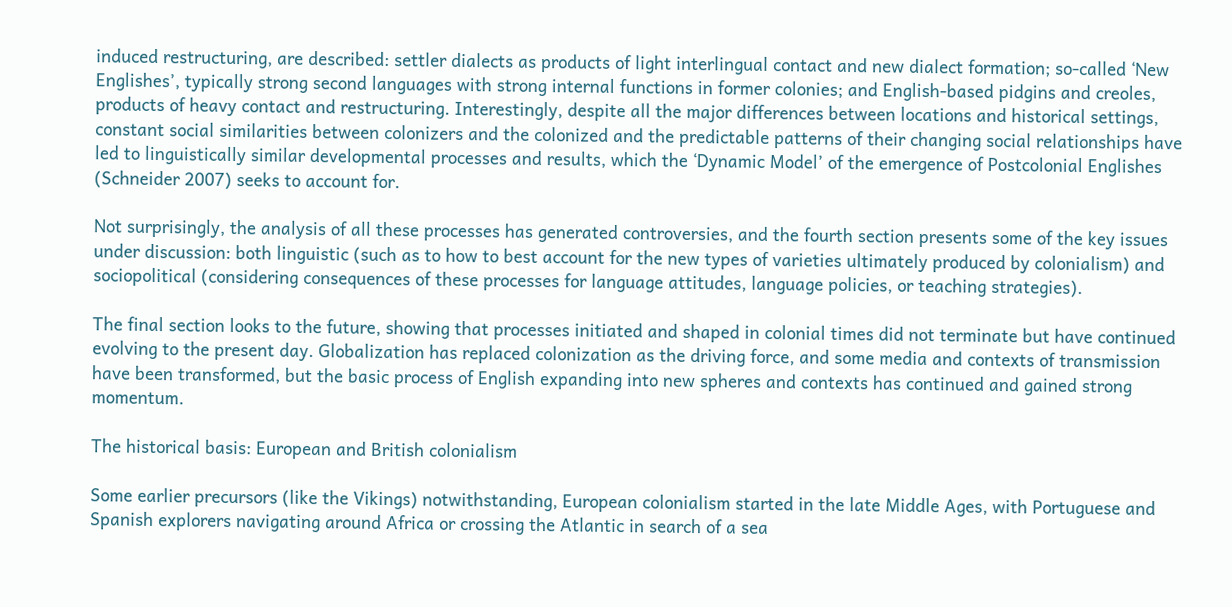induced restructuring, are described: settler dialects as products of light interlingual contact and new dialect formation; so-called ‘New Englishes’, typically strong second languages with strong internal functions in former colonies; and English-based pidgins and creoles, products of heavy contact and restructuring. Interestingly, despite all the major differences between locations and historical settings, constant social similarities between colonizers and the colonized and the predictable patterns of their changing social relationships have led to linguistically similar developmental processes and results, which the ‘Dynamic Model’ of the emergence of Postcolonial Englishes (Schneider 2007) seeks to account for.

Not surprisingly, the analysis of all these processes has generated controversies, and the fourth section presents some of the key issues under discussion: both linguistic (such as to how to best account for the new types of varieties ultimately produced by colonialism) and sociopolitical (considering consequences of these processes for language attitudes, language policies, or teaching strategies).

The final section looks to the future, showing that processes initiated and shaped in colonial times did not terminate but have continued evolving to the present day. Globalization has replaced colonization as the driving force, and some media and contexts of transmission have been transformed, but the basic process of English expanding into new spheres and contexts has continued and gained strong momentum.

The historical basis: European and British colonialism

Some earlier precursors (like the Vikings) notwithstanding, European colonialism started in the late Middle Ages, with Portuguese and Spanish explorers navigating around Africa or crossing the Atlantic in search of a sea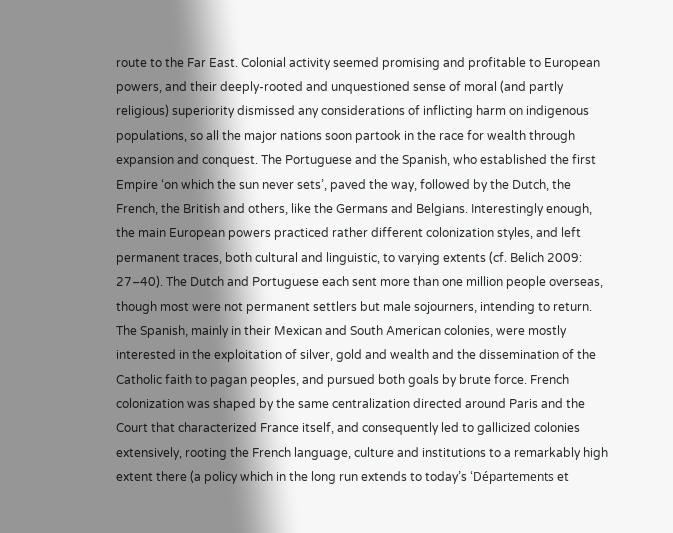route to the Far East. Colonial activity seemed promising and profitable to European powers, and their deeply-rooted and unquestioned sense of moral (and partly religious) superiority dismissed any considerations of inflicting harm on indigenous populations, so all the major nations soon partook in the race for wealth through expansion and conquest. The Portuguese and the Spanish, who established the first Empire ‘on which the sun never sets’, paved the way, followed by the Dutch, the French, the British and others, like the Germans and Belgians. Interestingly enough, the main European powers practiced rather different colonization styles, and left permanent traces, both cultural and linguistic, to varying extents (cf. Belich 2009: 27–40). The Dutch and Portuguese each sent more than one million people overseas, though most were not permanent settlers but male sojourners, intending to return. The Spanish, mainly in their Mexican and South American colonies, were mostly interested in the exploitation of silver, gold and wealth and the dissemination of the Catholic faith to pagan peoples, and pursued both goals by brute force. French colonization was shaped by the same centralization directed around Paris and the Court that characterized France itself, and consequently led to gallicized colonies extensively, rooting the French language, culture and institutions to a remarkably high extent there (a policy which in the long run extends to today’s ‘Départements et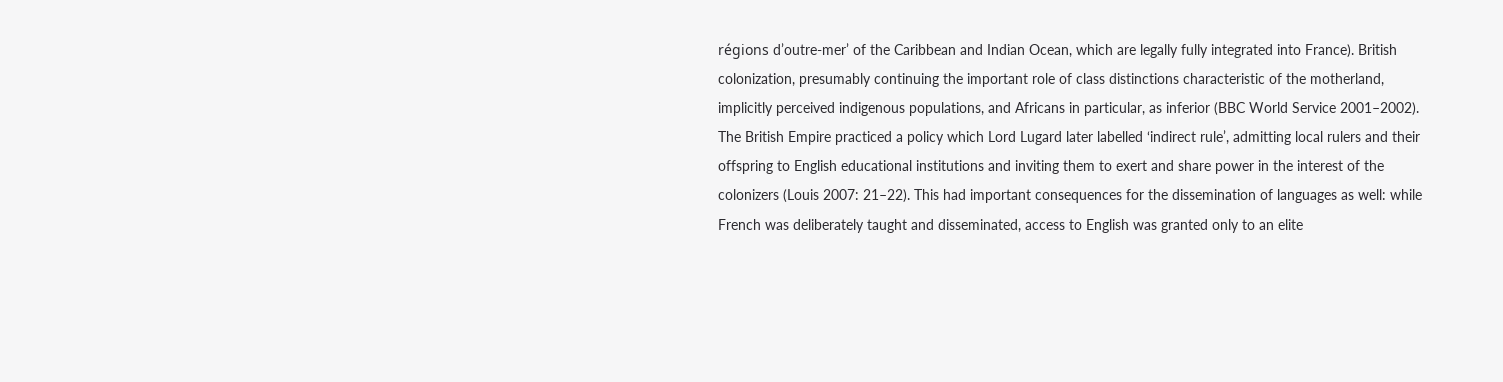régions d’outre-mer’ of the Caribbean and Indian Ocean, which are legally fully integrated into France). British colonization, presumably continuing the important role of class distinctions characteristic of the motherland, implicitly perceived indigenous populations, and Africans in particular, as inferior (BBC World Service 2001–2002). The British Empire practiced a policy which Lord Lugard later labelled ‘indirect rule’, admitting local rulers and their offspring to English educational institutions and inviting them to exert and share power in the interest of the colonizers (Louis 2007: 21–22). This had important consequences for the dissemination of languages as well: while French was deliberately taught and disseminated, access to English was granted only to an elite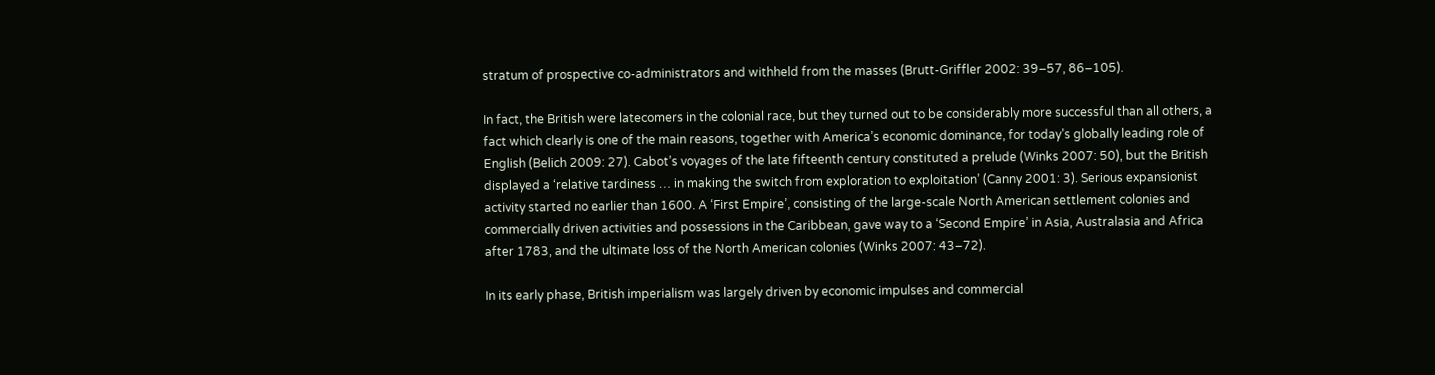stratum of prospective co-administrators and withheld from the masses (Brutt-Griffler 2002: 39–57, 86–105).

In fact, the British were latecomers in the colonial race, but they turned out to be considerably more successful than all others, a fact which clearly is one of the main reasons, together with America’s economic dominance, for today’s globally leading role of English (Belich 2009: 27). Cabot’s voyages of the late fifteenth century constituted a prelude (Winks 2007: 50), but the British displayed a ‘relative tardiness … in making the switch from exploration to exploitation’ (Canny 2001: 3). Serious expansionist activity started no earlier than 1600. A ‘First Empire’, consisting of the large-scale North American settlement colonies and commercially driven activities and possessions in the Caribbean, gave way to a ‘Second Empire’ in Asia, Australasia and Africa after 1783, and the ultimate loss of the North American colonies (Winks 2007: 43–72).

In its early phase, British imperialism was largely driven by economic impulses and commercial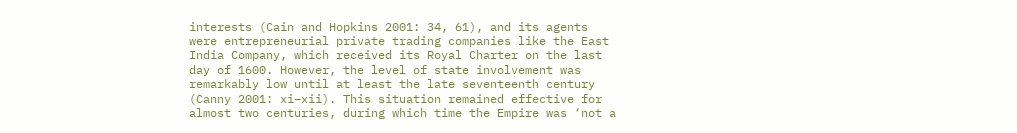interests (Cain and Hopkins 2001: 34, 61), and its agents were entrepreneurial private trading companies like the East India Company, which received its Royal Charter on the last day of 1600. However, the level of state involvement was remarkably low until at least the late seventeenth century (Canny 2001: xi–xii). This situation remained effective for almost two centuries, during which time the Empire was ‘not a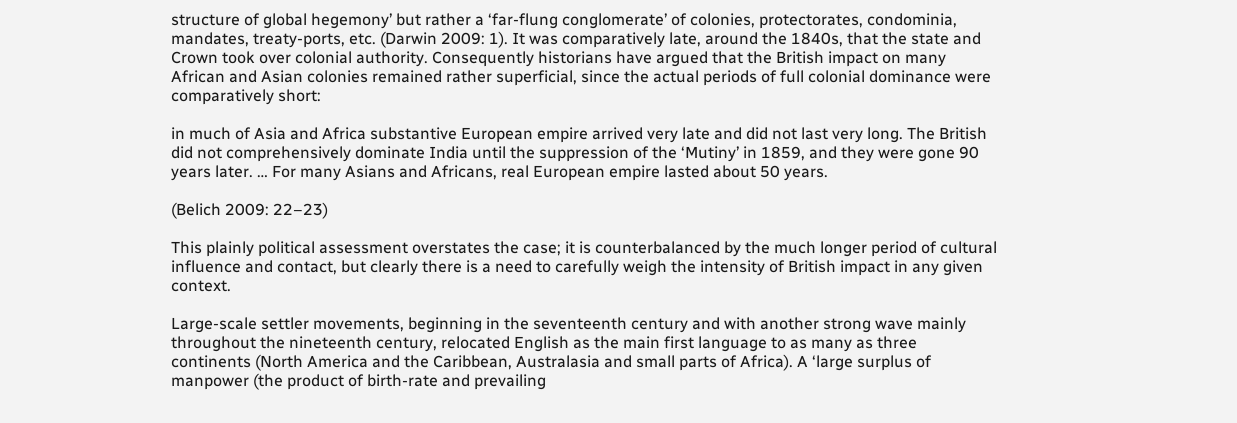structure of global hegemony’ but rather a ‘far-flung conglomerate’ of colonies, protectorates, condominia, mandates, treaty-ports, etc. (Darwin 2009: 1). It was comparatively late, around the 1840s, that the state and Crown took over colonial authority. Consequently historians have argued that the British impact on many African and Asian colonies remained rather superficial, since the actual periods of full colonial dominance were comparatively short:

in much of Asia and Africa substantive European empire arrived very late and did not last very long. The British did not comprehensively dominate India until the suppression of the ‘Mutiny’ in 1859, and they were gone 90 years later. … For many Asians and Africans, real European empire lasted about 50 years.

(Belich 2009: 22–23)

This plainly political assessment overstates the case; it is counterbalanced by the much longer period of cultural influence and contact, but clearly there is a need to carefully weigh the intensity of British impact in any given context.

Large-scale settler movements, beginning in the seventeenth century and with another strong wave mainly throughout the nineteenth century, relocated English as the main first language to as many as three continents (North America and the Caribbean, Australasia and small parts of Africa). A ‘large surplus of manpower (the product of birth-rate and prevailing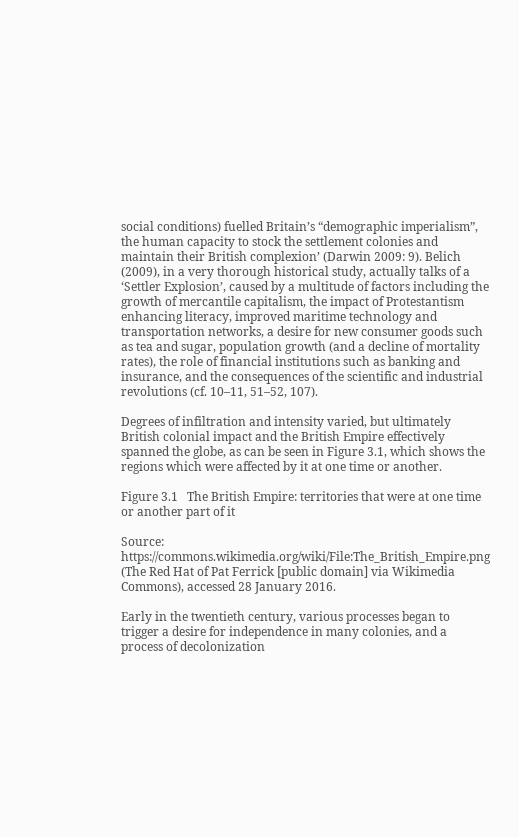social conditions) fuelled Britain’s “demographic imperialism”, the human capacity to stock the settlement colonies and maintain their British complexion’ (Darwin 2009: 9). Belich (2009), in a very thorough historical study, actually talks of a ‘Settler Explosion’, caused by a multitude of factors including the growth of mercantile capitalism, the impact of Protestantism enhancing literacy, improved maritime technology and transportation networks, a desire for new consumer goods such as tea and sugar, population growth (and a decline of mortality rates), the role of financial institutions such as banking and insurance, and the consequences of the scientific and industrial revolutions (cf. 10–11, 51–52, 107).

Degrees of infiltration and intensity varied, but ultimately British colonial impact and the British Empire effectively spanned the globe, as can be seen in Figure 3.1, which shows the regions which were affected by it at one time or another.

Figure 3.1   The British Empire: territories that were at one time or another part of it

Source: https://commons.wikimedia.org/wiki/File:The_British_Empire.png (The Red Hat of Pat Ferrick [public domain] via Wikimedia Commons), accessed 28 January 2016.

Early in the twentieth century, various processes began to trigger a desire for independence in many colonies, and a process of decolonization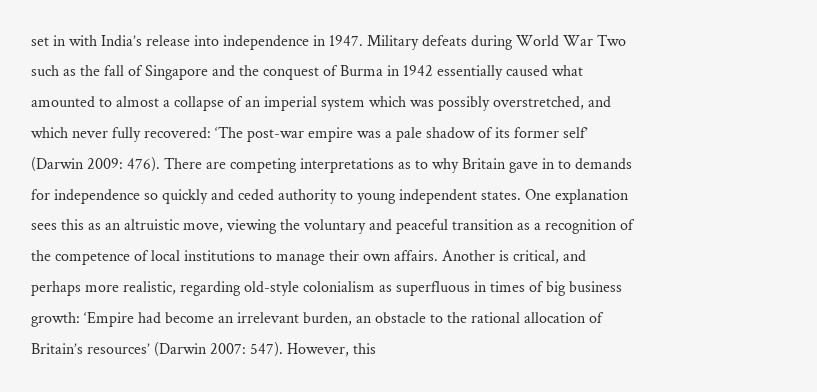set in with India’s release into independence in 1947. Military defeats during World War Two such as the fall of Singapore and the conquest of Burma in 1942 essentially caused what amounted to almost a collapse of an imperial system which was possibly overstretched, and which never fully recovered: ‘The post-war empire was a pale shadow of its former self’ (Darwin 2009: 476). There are competing interpretations as to why Britain gave in to demands for independence so quickly and ceded authority to young independent states. One explanation sees this as an altruistic move, viewing the voluntary and peaceful transition as a recognition of the competence of local institutions to manage their own affairs. Another is critical, and perhaps more realistic, regarding old-style colonialism as superfluous in times of big business growth: ‘Empire had become an irrelevant burden, an obstacle to the rational allocation of Britain’s resources’ (Darwin 2007: 547). However, this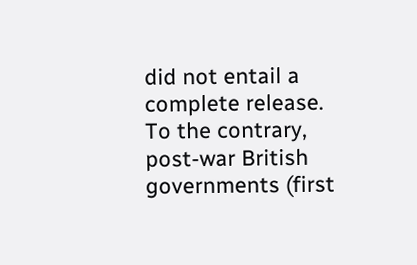did not entail a complete release. To the contrary, post-war British governments (first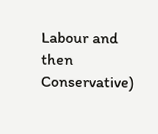Labour and then Conservative)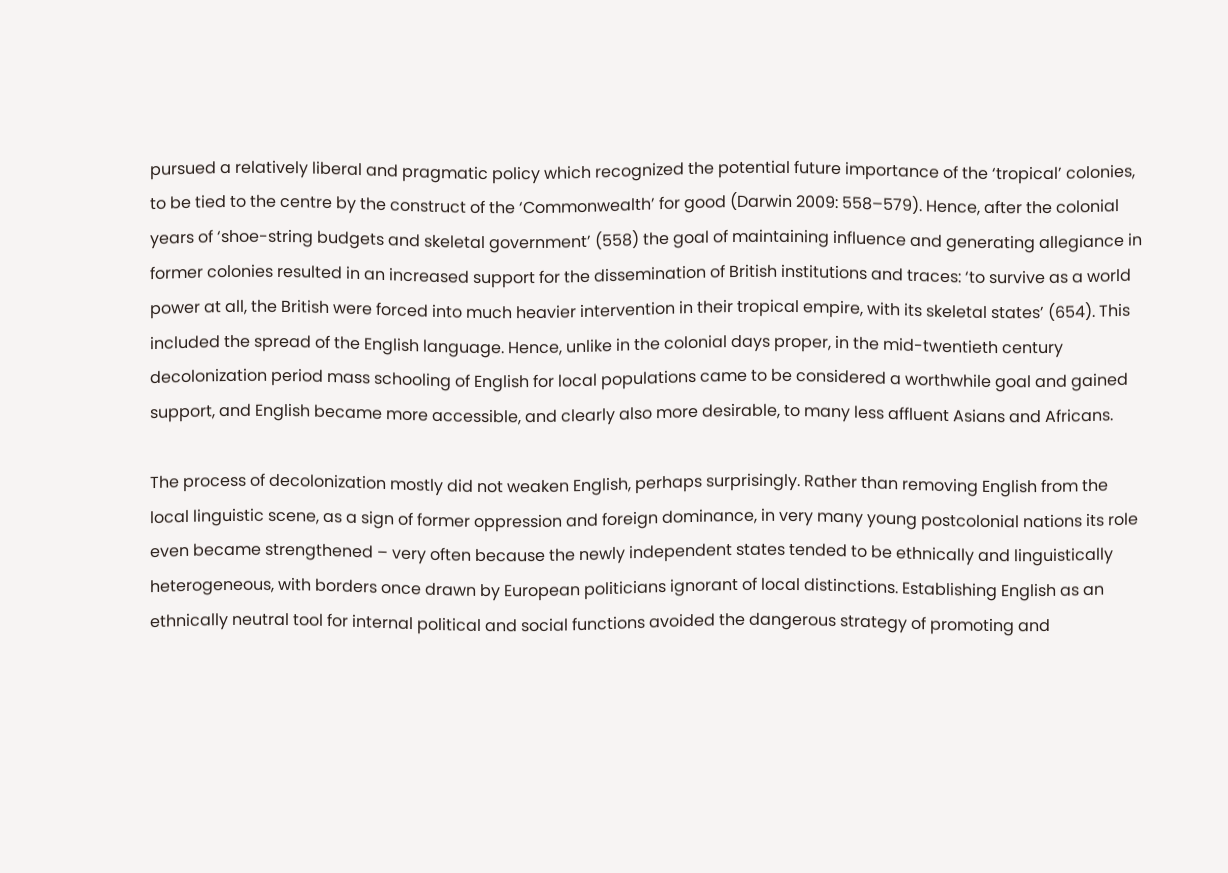pursued a relatively liberal and pragmatic policy which recognized the potential future importance of the ‘tropical’ colonies, to be tied to the centre by the construct of the ‘Commonwealth’ for good (Darwin 2009: 558–579). Hence, after the colonial years of ‘shoe-string budgets and skeletal government’ (558) the goal of maintaining influence and generating allegiance in former colonies resulted in an increased support for the dissemination of British institutions and traces: ‘to survive as a world power at all, the British were forced into much heavier intervention in their tropical empire, with its skeletal states’ (654). This included the spread of the English language. Hence, unlike in the colonial days proper, in the mid-twentieth century decolonization period mass schooling of English for local populations came to be considered a worthwhile goal and gained support, and English became more accessible, and clearly also more desirable, to many less affluent Asians and Africans.

The process of decolonization mostly did not weaken English, perhaps surprisingly. Rather than removing English from the local linguistic scene, as a sign of former oppression and foreign dominance, in very many young postcolonial nations its role even became strengthened – very often because the newly independent states tended to be ethnically and linguistically heterogeneous, with borders once drawn by European politicians ignorant of local distinctions. Establishing English as an ethnically neutral tool for internal political and social functions avoided the dangerous strategy of promoting and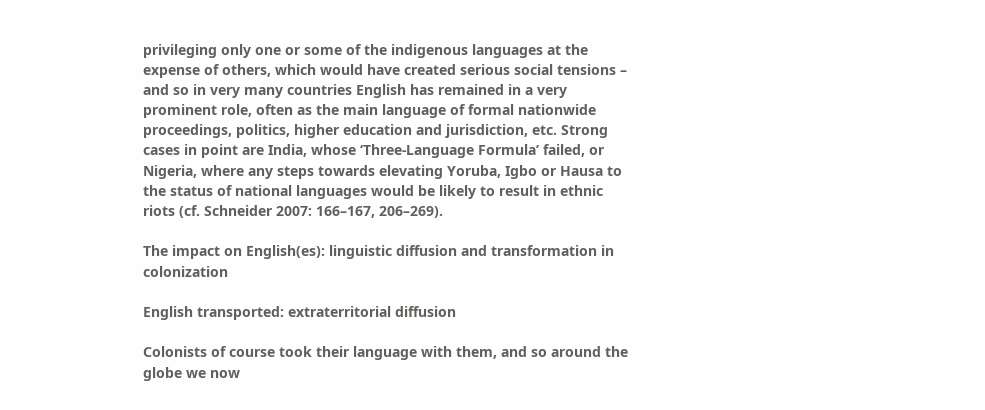privileging only one or some of the indigenous languages at the expense of others, which would have created serious social tensions – and so in very many countries English has remained in a very prominent role, often as the main language of formal nationwide proceedings, politics, higher education and jurisdiction, etc. Strong cases in point are India, whose ‘Three-Language Formula’ failed, or Nigeria, where any steps towards elevating Yoruba, Igbo or Hausa to the status of national languages would be likely to result in ethnic riots (cf. Schneider 2007: 166–167, 206–269).

The impact on English(es): linguistic diffusion and transformation in colonization

English transported: extraterritorial diffusion

Colonists of course took their language with them, and so around the globe we now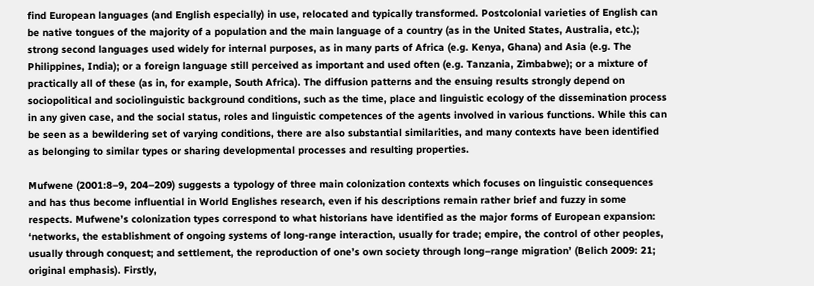find European languages (and English especially) in use, relocated and typically transformed. Postcolonial varieties of English can be native tongues of the majority of a population and the main language of a country (as in the United States, Australia, etc.); strong second languages used widely for internal purposes, as in many parts of Africa (e.g. Kenya, Ghana) and Asia (e.g. The Philippines, India); or a foreign language still perceived as important and used often (e.g. Tanzania, Zimbabwe); or a mixture of practically all of these (as in, for example, South Africa). The diffusion patterns and the ensuing results strongly depend on sociopolitical and sociolinguistic background conditions, such as the time, place and linguistic ecology of the dissemination process in any given case, and the social status, roles and linguistic competences of the agents involved in various functions. While this can be seen as a bewildering set of varying conditions, there are also substantial similarities, and many contexts have been identified as belonging to similar types or sharing developmental processes and resulting properties.

Mufwene (2001:8–9, 204–209) suggests a typology of three main colonization contexts which focuses on linguistic consequences and has thus become influential in World Englishes research, even if his descriptions remain rather brief and fuzzy in some respects. Mufwene’s colonization types correspond to what historians have identified as the major forms of European expansion: ‘networks, the establishment of ongoing systems of long-range interaction, usually for trade; empire, the control of other peoples, usually through conquest; and settlement, the reproduction of one’s own society through long–range migration’ (Belich 2009: 21; original emphasis). Firstly,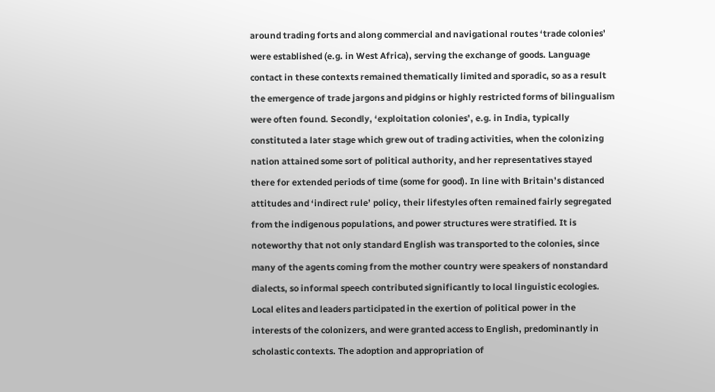around trading forts and along commercial and navigational routes ‘trade colonies’ were established (e.g. in West Africa), serving the exchange of goods. Language contact in these contexts remained thematically limited and sporadic, so as a result the emergence of trade jargons and pidgins or highly restricted forms of bilingualism were often found. Secondly, ‘exploitation colonies’, e.g. in India, typically constituted a later stage which grew out of trading activities, when the colonizing nation attained some sort of political authority, and her representatives stayed there for extended periods of time (some for good). In line with Britain’s distanced attitudes and ‘indirect rule’ policy, their lifestyles often remained fairly segregated from the indigenous populations, and power structures were stratified. It is noteworthy that not only standard English was transported to the colonies, since many of the agents coming from the mother country were speakers of nonstandard dialects, so informal speech contributed significantly to local linguistic ecologies. Local elites and leaders participated in the exertion of political power in the interests of the colonizers, and were granted access to English, predominantly in scholastic contexts. The adoption and appropriation of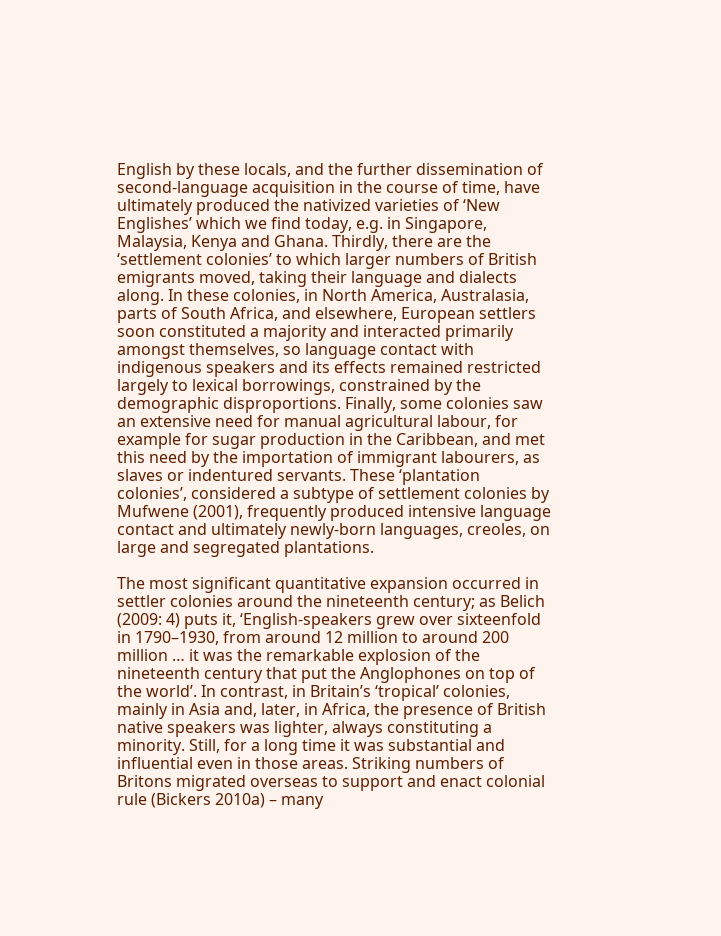English by these locals, and the further dissemination of second-language acquisition in the course of time, have ultimately produced the nativized varieties of ‘New Englishes’ which we find today, e.g. in Singapore, Malaysia, Kenya and Ghana. Thirdly, there are the ‘settlement colonies’ to which larger numbers of British emigrants moved, taking their language and dialects along. In these colonies, in North America, Australasia, parts of South Africa, and elsewhere, European settlers soon constituted a majority and interacted primarily amongst themselves, so language contact with indigenous speakers and its effects remained restricted largely to lexical borrowings, constrained by the demographic disproportions. Finally, some colonies saw an extensive need for manual agricultural labour, for example for sugar production in the Caribbean, and met this need by the importation of immigrant labourers, as slaves or indentured servants. These ‘plantation colonies’, considered a subtype of settlement colonies by Mufwene (2001), frequently produced intensive language contact and ultimately newly-born languages, creoles, on large and segregated plantations.

The most significant quantitative expansion occurred in settler colonies around the nineteenth century; as Belich (2009: 4) puts it, ‘English-speakers grew over sixteenfold in 1790–1930, from around 12 million to around 200 million … it was the remarkable explosion of the nineteenth century that put the Anglophones on top of the world’. In contrast, in Britain’s ‘tropical’ colonies, mainly in Asia and, later, in Africa, the presence of British native speakers was lighter, always constituting a minority. Still, for a long time it was substantial and influential even in those areas. Striking numbers of Britons migrated overseas to support and enact colonial rule (Bickers 2010a) – many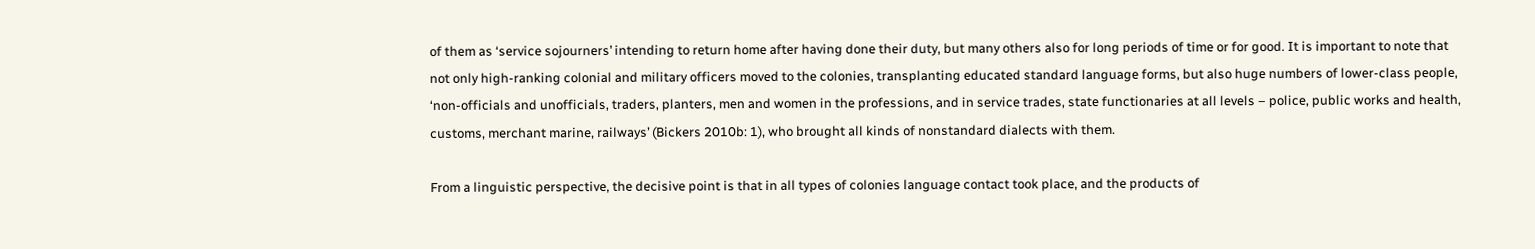of them as ‘service sojourners’ intending to return home after having done their duty, but many others also for long periods of time or for good. It is important to note that not only high-ranking colonial and military officers moved to the colonies, transplanting educated standard language forms, but also huge numbers of lower-class people, ‘non-officials and unofficials, traders, planters, men and women in the professions, and in service trades, state functionaries at all levels – police, public works and health, customs, merchant marine, railways’ (Bickers 2010b: 1), who brought all kinds of nonstandard dialects with them.

From a linguistic perspective, the decisive point is that in all types of colonies language contact took place, and the products of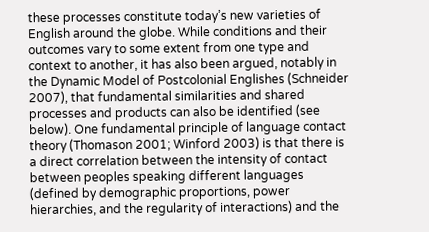these processes constitute today’s new varieties of English around the globe. While conditions and their outcomes vary to some extent from one type and context to another, it has also been argued, notably in the Dynamic Model of Postcolonial Englishes (Schneider 2007), that fundamental similarities and shared processes and products can also be identified (see below). One fundamental principle of language contact theory (Thomason 2001; Winford 2003) is that there is a direct correlation between the intensity of contact between peoples speaking different languages (defined by demographic proportions, power hierarchies, and the regularity of interactions) and the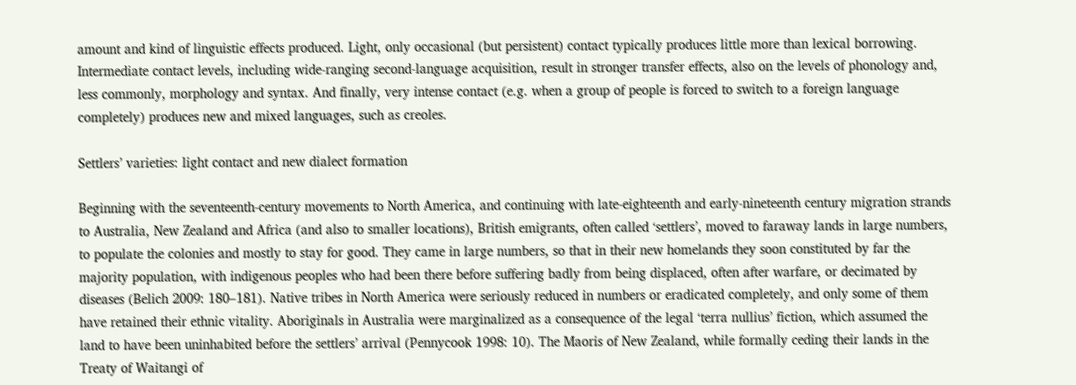amount and kind of linguistic effects produced. Light, only occasional (but persistent) contact typically produces little more than lexical borrowing. Intermediate contact levels, including wide-ranging second-language acquisition, result in stronger transfer effects, also on the levels of phonology and, less commonly, morphology and syntax. And finally, very intense contact (e.g. when a group of people is forced to switch to a foreign language completely) produces new and mixed languages, such as creoles.

Settlers’ varieties: light contact and new dialect formation

Beginning with the seventeenth-century movements to North America, and continuing with late-eighteenth and early-nineteenth century migration strands to Australia, New Zealand and Africa (and also to smaller locations), British emigrants, often called ‘settlers’, moved to faraway lands in large numbers, to populate the colonies and mostly to stay for good. They came in large numbers, so that in their new homelands they soon constituted by far the majority population, with indigenous peoples who had been there before suffering badly from being displaced, often after warfare, or decimated by diseases (Belich 2009: 180–181). Native tribes in North America were seriously reduced in numbers or eradicated completely, and only some of them have retained their ethnic vitality. Aboriginals in Australia were marginalized as a consequence of the legal ‘terra nullius’ fiction, which assumed the land to have been uninhabited before the settlers’ arrival (Pennycook 1998: 10). The Maoris of New Zealand, while formally ceding their lands in the Treaty of Waitangi of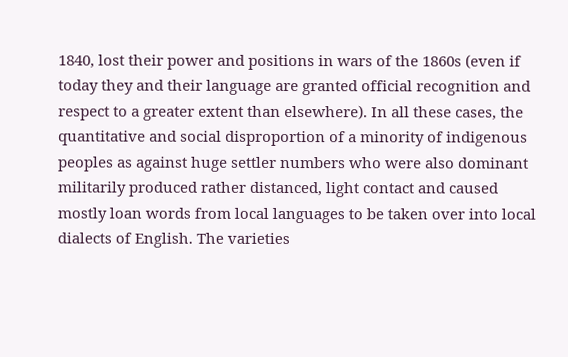1840, lost their power and positions in wars of the 1860s (even if today they and their language are granted official recognition and respect to a greater extent than elsewhere). In all these cases, the quantitative and social disproportion of a minority of indigenous peoples as against huge settler numbers who were also dominant militarily produced rather distanced, light contact and caused mostly loan words from local languages to be taken over into local dialects of English. The varieties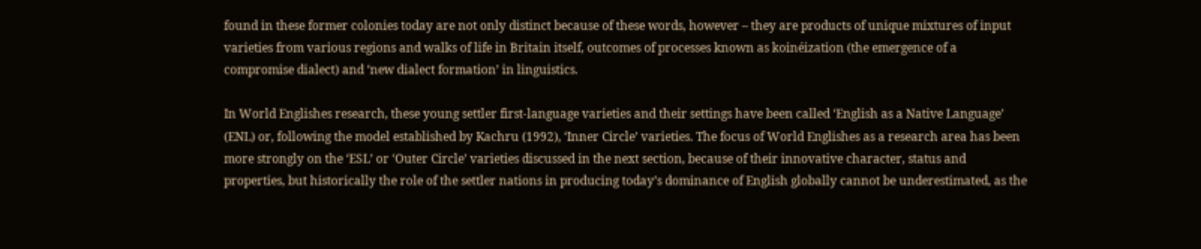found in these former colonies today are not only distinct because of these words, however – they are products of unique mixtures of input varieties from various regions and walks of life in Britain itself, outcomes of processes known as koinéization (the emergence of a compromise dialect) and ‘new dialect formation’ in linguistics.

In World Englishes research, these young settler first-language varieties and their settings have been called ‘English as a Native Language’ (ENL) or, following the model established by Kachru (1992), ‘Inner Circle’ varieties. The focus of World Englishes as a research area has been more strongly on the ‘ESL’ or ‘Outer Circle’ varieties discussed in the next section, because of their innovative character, status and properties, but historically the role of the settler nations in producing today’s dominance of English globally cannot be underestimated, as the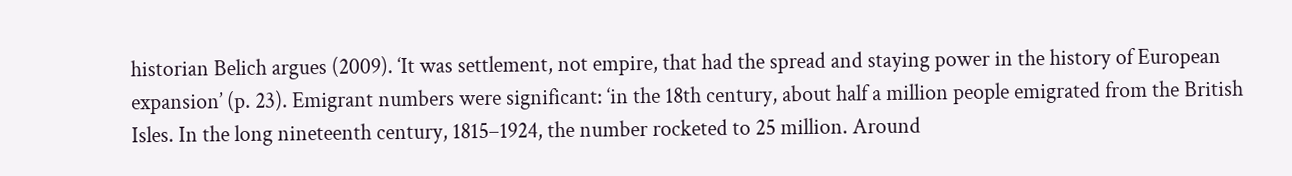historian Belich argues (2009). ‘It was settlement, not empire, that had the spread and staying power in the history of European expansion’ (p. 23). Emigrant numbers were significant: ‘in the 18th century, about half a million people emigrated from the British Isles. In the long nineteenth century, 1815–1924, the number rocketed to 25 million. Around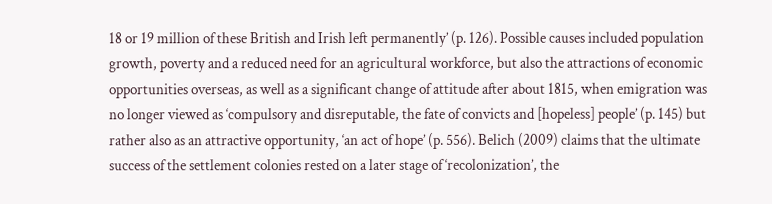18 or 19 million of these British and Irish left permanently’ (p. 126). Possible causes included population growth, poverty and a reduced need for an agricultural workforce, but also the attractions of economic opportunities overseas, as well as a significant change of attitude after about 1815, when emigration was no longer viewed as ‘compulsory and disreputable, the fate of convicts and [hopeless] people’ (p. 145) but rather also as an attractive opportunity, ‘an act of hope’ (p. 556). Belich (2009) claims that the ultimate success of the settlement colonies rested on a later stage of ‘recolonization’, the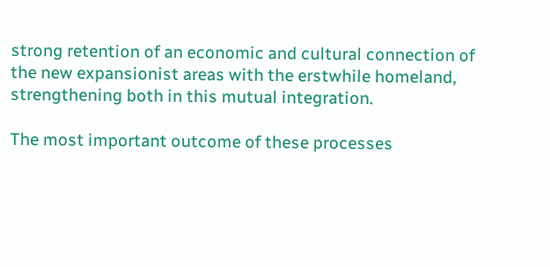strong retention of an economic and cultural connection of the new expansionist areas with the erstwhile homeland, strengthening both in this mutual integration.

The most important outcome of these processes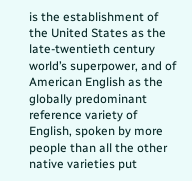is the establishment of the United States as the late-twentieth century world’s superpower, and of American English as the globally predominant reference variety of English, spoken by more people than all the other native varieties put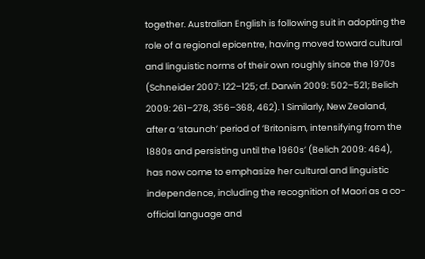together. Australian English is following suit in adopting the role of a regional epicentre, having moved toward cultural and linguistic norms of their own roughly since the 1970s (Schneider 2007: 122–125; cf. Darwin 2009: 502–521; Belich 2009: 261–278, 356–368, 462). 1 Similarly, New Zealand, after a ‘staunch’ period of ‘Britonism, intensifying from the 1880s and persisting until the 1960s’ (Belich 2009: 464), has now come to emphasize her cultural and linguistic independence, including the recognition of Maori as a co-official language and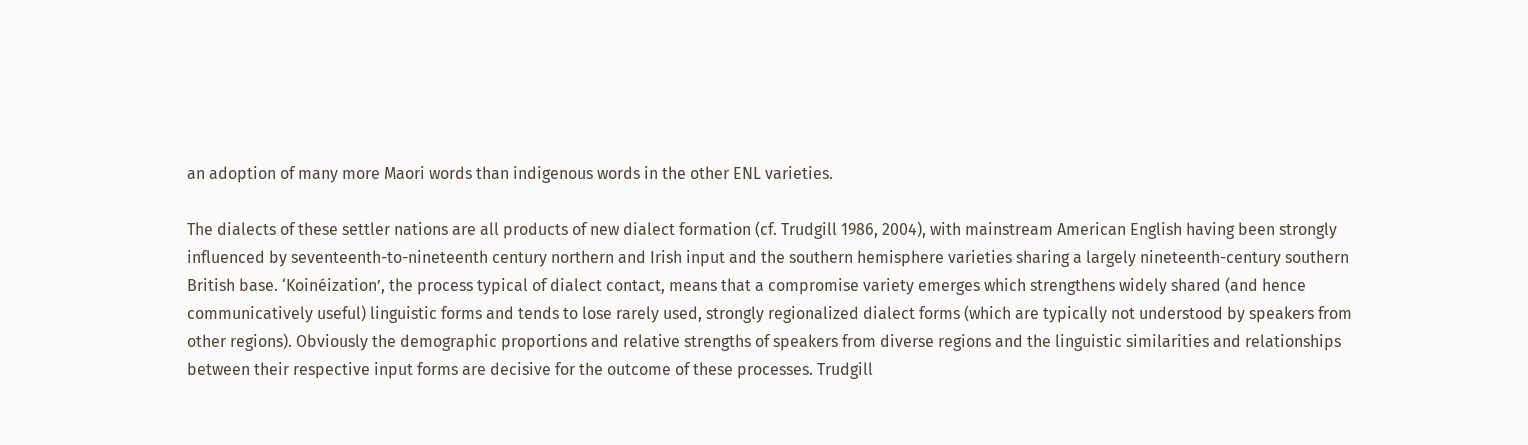an adoption of many more Maori words than indigenous words in the other ENL varieties.

The dialects of these settler nations are all products of new dialect formation (cf. Trudgill 1986, 2004), with mainstream American English having been strongly influenced by seventeenth-to-nineteenth century northern and Irish input and the southern hemisphere varieties sharing a largely nineteenth-century southern British base. ‘Koinéization’, the process typical of dialect contact, means that a compromise variety emerges which strengthens widely shared (and hence communicatively useful) linguistic forms and tends to lose rarely used, strongly regionalized dialect forms (which are typically not understood by speakers from other regions). Obviously the demographic proportions and relative strengths of speakers from diverse regions and the linguistic similarities and relationships between their respective input forms are decisive for the outcome of these processes. Trudgill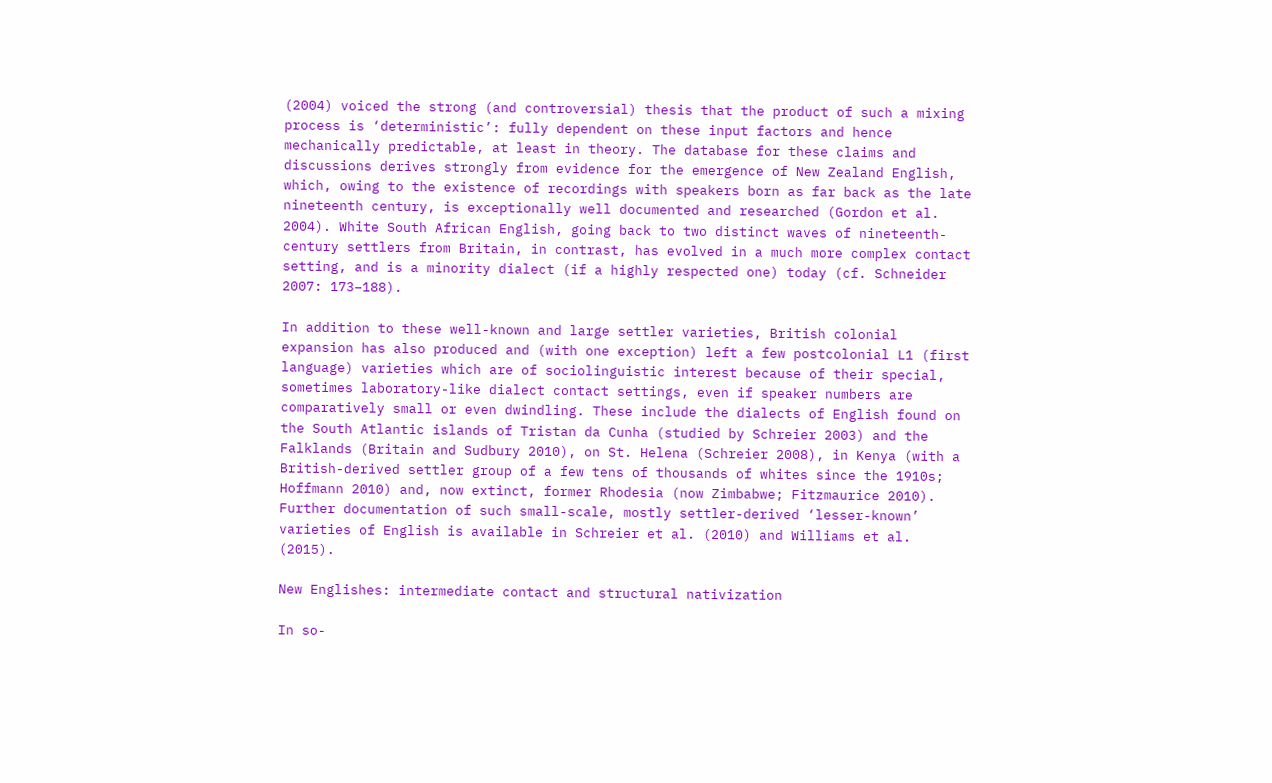(2004) voiced the strong (and controversial) thesis that the product of such a mixing process is ‘deterministic’: fully dependent on these input factors and hence mechanically predictable, at least in theory. The database for these claims and discussions derives strongly from evidence for the emergence of New Zealand English, which, owing to the existence of recordings with speakers born as far back as the late nineteenth century, is exceptionally well documented and researched (Gordon et al. 2004). White South African English, going back to two distinct waves of nineteenth-century settlers from Britain, in contrast, has evolved in a much more complex contact setting, and is a minority dialect (if a highly respected one) today (cf. Schneider 2007: 173–188).

In addition to these well-known and large settler varieties, British colonial expansion has also produced and (with one exception) left a few postcolonial L1 (first language) varieties which are of sociolinguistic interest because of their special, sometimes laboratory-like dialect contact settings, even if speaker numbers are comparatively small or even dwindling. These include the dialects of English found on the South Atlantic islands of Tristan da Cunha (studied by Schreier 2003) and the Falklands (Britain and Sudbury 2010), on St. Helena (Schreier 2008), in Kenya (with a British-derived settler group of a few tens of thousands of whites since the 1910s; Hoffmann 2010) and, now extinct, former Rhodesia (now Zimbabwe; Fitzmaurice 2010). Further documentation of such small-scale, mostly settler-derived ‘lesser-known’ varieties of English is available in Schreier et al. (2010) and Williams et al. (2015).

New Englishes: intermediate contact and structural nativization

In so-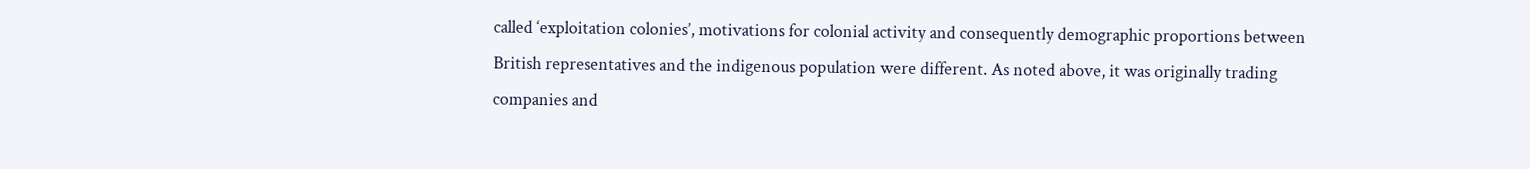called ‘exploitation colonies’, motivations for colonial activity and consequently demographic proportions between British representatives and the indigenous population were different. As noted above, it was originally trading companies and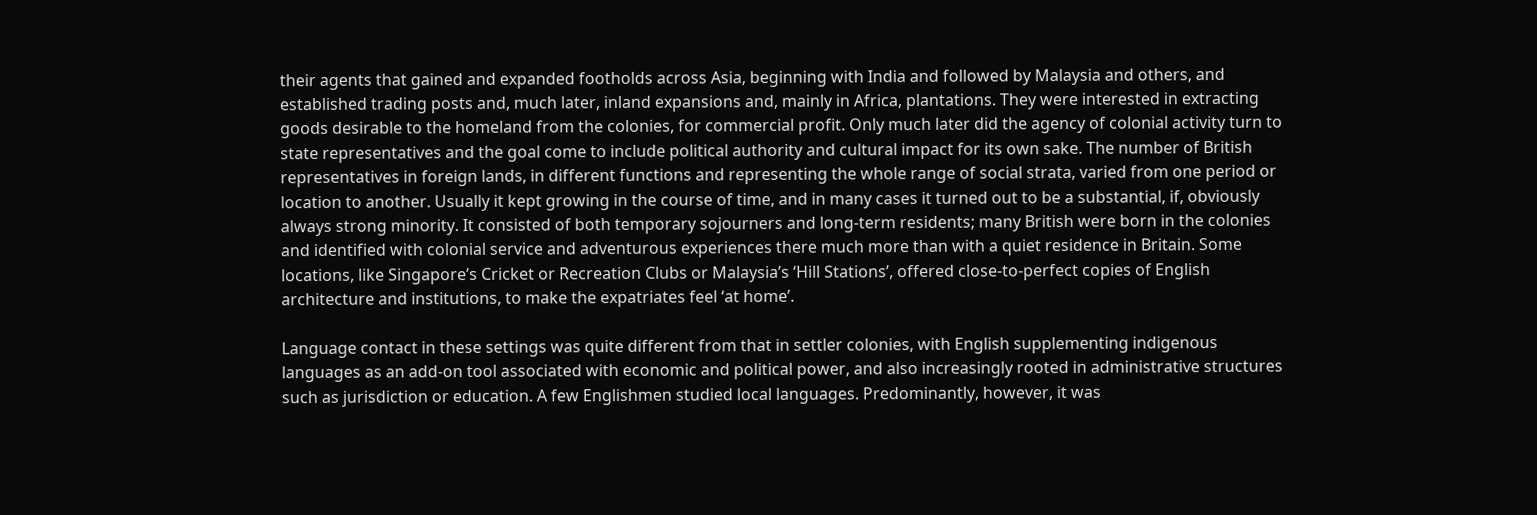their agents that gained and expanded footholds across Asia, beginning with India and followed by Malaysia and others, and established trading posts and, much later, inland expansions and, mainly in Africa, plantations. They were interested in extracting goods desirable to the homeland from the colonies, for commercial profit. Only much later did the agency of colonial activity turn to state representatives and the goal come to include political authority and cultural impact for its own sake. The number of British representatives in foreign lands, in different functions and representing the whole range of social strata, varied from one period or location to another. Usually it kept growing in the course of time, and in many cases it turned out to be a substantial, if, obviously always strong minority. It consisted of both temporary sojourners and long-term residents; many British were born in the colonies and identified with colonial service and adventurous experiences there much more than with a quiet residence in Britain. Some locations, like Singapore’s Cricket or Recreation Clubs or Malaysia’s ‘Hill Stations’, offered close-to-perfect copies of English architecture and institutions, to make the expatriates feel ‘at home’.

Language contact in these settings was quite different from that in settler colonies, with English supplementing indigenous languages as an add-on tool associated with economic and political power, and also increasingly rooted in administrative structures such as jurisdiction or education. A few Englishmen studied local languages. Predominantly, however, it was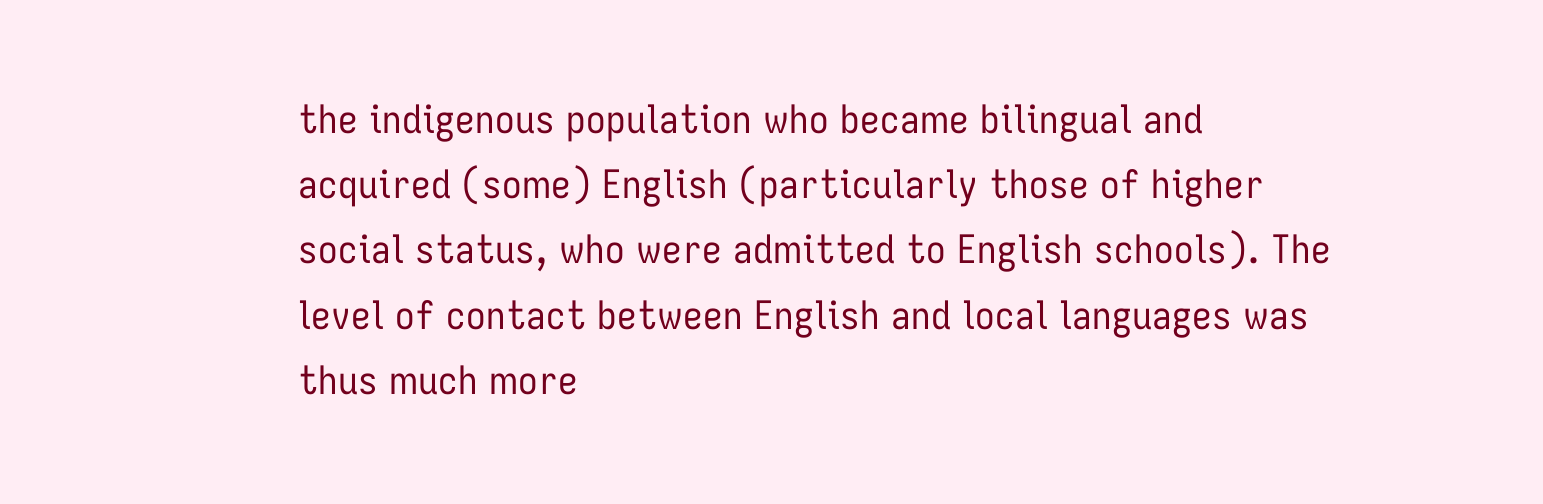the indigenous population who became bilingual and acquired (some) English (particularly those of higher social status, who were admitted to English schools). The level of contact between English and local languages was thus much more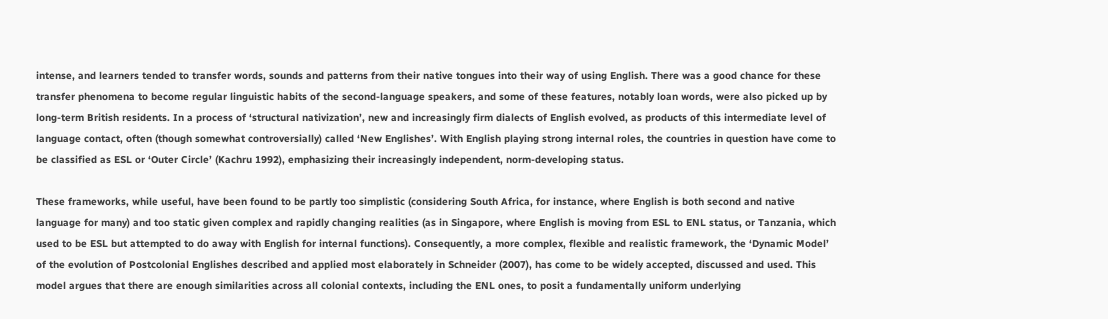intense, and learners tended to transfer words, sounds and patterns from their native tongues into their way of using English. There was a good chance for these transfer phenomena to become regular linguistic habits of the second-language speakers, and some of these features, notably loan words, were also picked up by long-term British residents. In a process of ‘structural nativization’, new and increasingly firm dialects of English evolved, as products of this intermediate level of language contact, often (though somewhat controversially) called ‘New Englishes’. With English playing strong internal roles, the countries in question have come to be classified as ESL or ‘Outer Circle’ (Kachru 1992), emphasizing their increasingly independent, norm-developing status.

These frameworks, while useful, have been found to be partly too simplistic (considering South Africa, for instance, where English is both second and native language for many) and too static given complex and rapidly changing realities (as in Singapore, where English is moving from ESL to ENL status, or Tanzania, which used to be ESL but attempted to do away with English for internal functions). Consequently, a more complex, flexible and realistic framework, the ‘Dynamic Model’ of the evolution of Postcolonial Englishes described and applied most elaborately in Schneider (2007), has come to be widely accepted, discussed and used. This model argues that there are enough similarities across all colonial contexts, including the ENL ones, to posit a fundamentally uniform underlying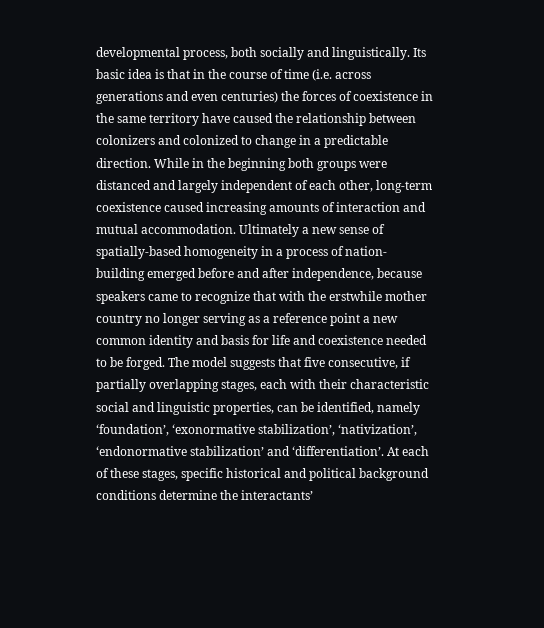developmental process, both socially and linguistically. Its basic idea is that in the course of time (i.e. across generations and even centuries) the forces of coexistence in the same territory have caused the relationship between colonizers and colonized to change in a predictable direction. While in the beginning both groups were distanced and largely independent of each other, long-term coexistence caused increasing amounts of interaction and mutual accommodation. Ultimately a new sense of spatially-based homogeneity in a process of nation-building emerged before and after independence, because speakers came to recognize that with the erstwhile mother country no longer serving as a reference point a new common identity and basis for life and coexistence needed to be forged. The model suggests that five consecutive, if partially overlapping stages, each with their characteristic social and linguistic properties, can be identified, namely ‘foundation’, ‘exonormative stabilization’, ‘nativization’, ‘endonormative stabilization’ and ‘differentiation’. At each of these stages, specific historical and political background conditions determine the interactants’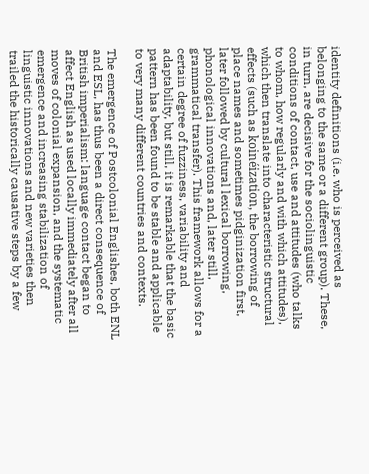identity definitions (i.e. who is perceived as belonging to the same or a different group). These, in turn, are decisive for the sociolinguistic conditions of contact, use and attitudes (who talks to whom, how regularly and with which attitudes), which then translate into characteristic structural effects (such as koinéization, the borrowing of place names and sometimes pidginization first, later followed by cultural lexical borrowing, phonological innovations and, later still, grammatical transfer). This framework allows for a certain degree of fuzziness, variability and adaptability, but still, it is remarkable that the basic pattern has been found to be stable and applicable to very many different countries and contexts.

The emergence of Postcolonial Englishes, both ENL and ESL, has thus been a direct consequence of British imperialism: language contact began to affect English as used locally immediately after all moves of colonial expansion, and the systematic emergence and increasing stabilization of linguistic innovations and new varieties then trailed the historically causative steps by a few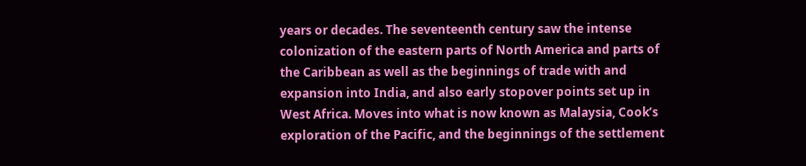years or decades. The seventeenth century saw the intense colonization of the eastern parts of North America and parts of the Caribbean as well as the beginnings of trade with and expansion into India, and also early stopover points set up in West Africa. Moves into what is now known as Malaysia, Cook’s exploration of the Pacific, and the beginnings of the settlement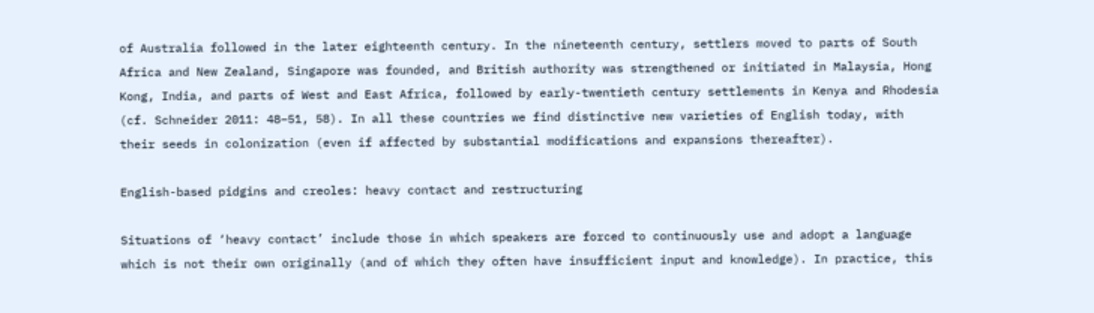of Australia followed in the later eighteenth century. In the nineteenth century, settlers moved to parts of South Africa and New Zealand, Singapore was founded, and British authority was strengthened or initiated in Malaysia, Hong Kong, India, and parts of West and East Africa, followed by early-twentieth century settlements in Kenya and Rhodesia (cf. Schneider 2011: 48–51, 58). In all these countries we find distinctive new varieties of English today, with their seeds in colonization (even if affected by substantial modifications and expansions thereafter).

English-based pidgins and creoles: heavy contact and restructuring

Situations of ‘heavy contact’ include those in which speakers are forced to continuously use and adopt a language which is not their own originally (and of which they often have insufficient input and knowledge). In practice, this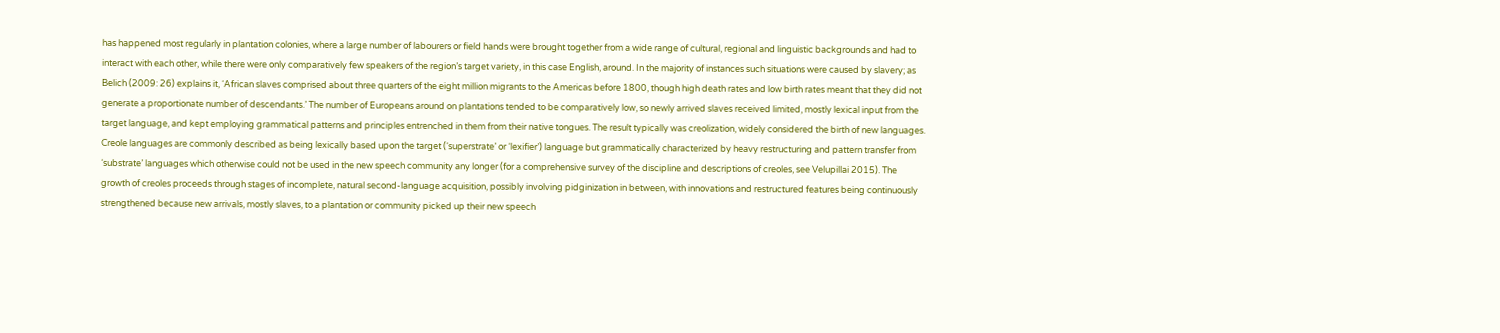has happened most regularly in plantation colonies, where a large number of labourers or field hands were brought together from a wide range of cultural, regional and linguistic backgrounds and had to interact with each other, while there were only comparatively few speakers of the region’s target variety, in this case English, around. In the majority of instances such situations were caused by slavery; as Belich (2009: 26) explains it, ‘African slaves comprised about three quarters of the eight million migrants to the Americas before 1800, though high death rates and low birth rates meant that they did not generate a proportionate number of descendants.’ The number of Europeans around on plantations tended to be comparatively low, so newly arrived slaves received limited, mostly lexical input from the target language, and kept employing grammatical patterns and principles entrenched in them from their native tongues. The result typically was creolization, widely considered the birth of new languages. Creole languages are commonly described as being lexically based upon the target (‘superstrate’ or ‘lexifier’) language but grammatically characterized by heavy restructuring and pattern transfer from ‘substrate’ languages which otherwise could not be used in the new speech community any longer (for a comprehensive survey of the discipline and descriptions of creoles, see Velupillai 2015). The growth of creoles proceeds through stages of incomplete, natural second-language acquisition, possibly involving pidginization in between, with innovations and restructured features being continuously strengthened because new arrivals, mostly slaves, to a plantation or community picked up their new speech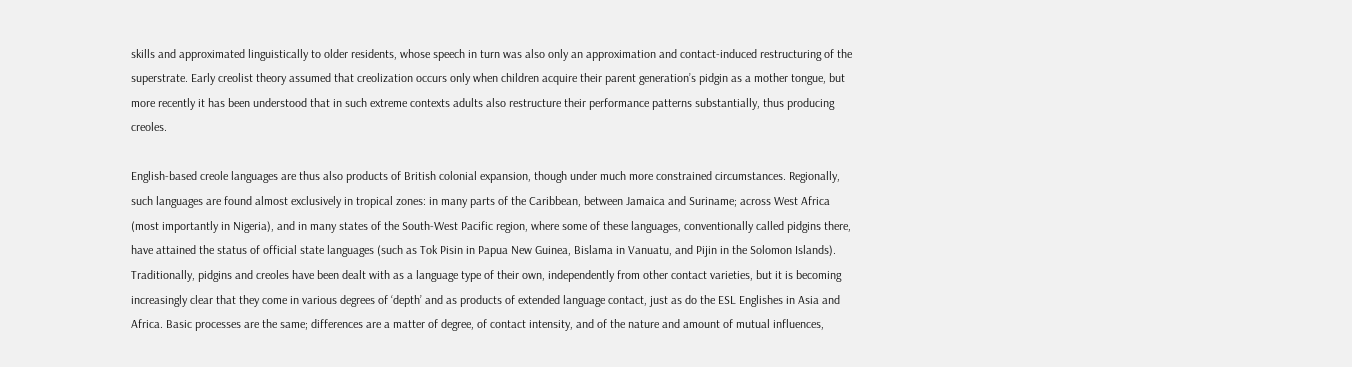skills and approximated linguistically to older residents, whose speech in turn was also only an approximation and contact-induced restructuring of the superstrate. Early creolist theory assumed that creolization occurs only when children acquire their parent generation’s pidgin as a mother tongue, but more recently it has been understood that in such extreme contexts adults also restructure their performance patterns substantially, thus producing creoles.

English-based creole languages are thus also products of British colonial expansion, though under much more constrained circumstances. Regionally, such languages are found almost exclusively in tropical zones: in many parts of the Caribbean, between Jamaica and Suriname; across West Africa (most importantly in Nigeria), and in many states of the South-West Pacific region, where some of these languages, conventionally called pidgins there, have attained the status of official state languages (such as Tok Pisin in Papua New Guinea, Bislama in Vanuatu, and Pijin in the Solomon Islands). Traditionally, pidgins and creoles have been dealt with as a language type of their own, independently from other contact varieties, but it is becoming increasingly clear that they come in various degrees of ‘depth’ and as products of extended language contact, just as do the ESL Englishes in Asia and Africa. Basic processes are the same; differences are a matter of degree, of contact intensity, and of the nature and amount of mutual influences,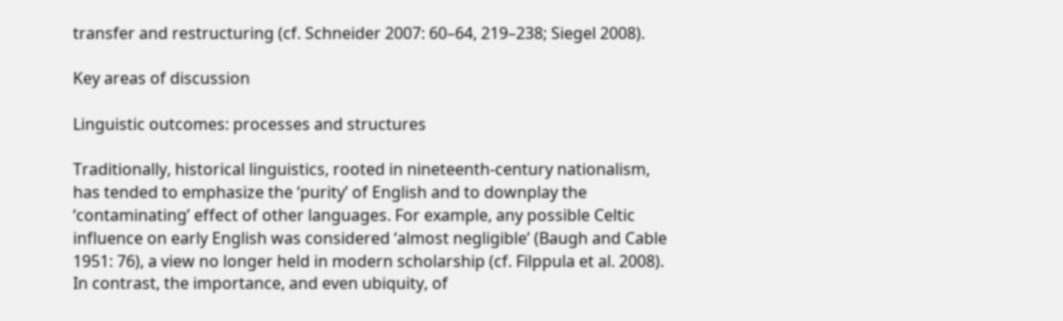transfer and restructuring (cf. Schneider 2007: 60–64, 219–238; Siegel 2008).

Key areas of discussion

Linguistic outcomes: processes and structures

Traditionally, historical linguistics, rooted in nineteenth-century nationalism, has tended to emphasize the ‘purity’ of English and to downplay the ‘contaminating’ effect of other languages. For example, any possible Celtic influence on early English was considered ‘almost negligible’ (Baugh and Cable 1951: 76), a view no longer held in modern scholarship (cf. Filppula et al. 2008). In contrast, the importance, and even ubiquity, of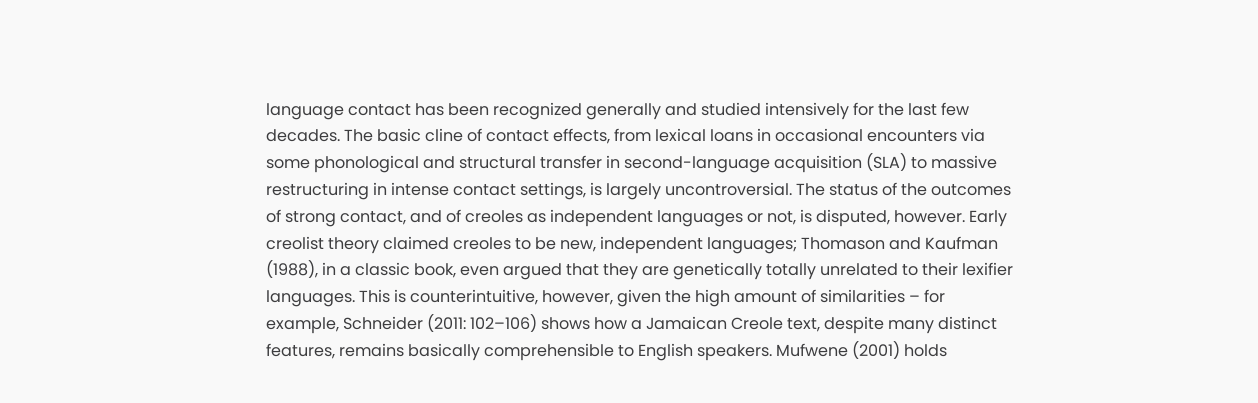language contact has been recognized generally and studied intensively for the last few decades. The basic cline of contact effects, from lexical loans in occasional encounters via some phonological and structural transfer in second-language acquisition (SLA) to massive restructuring in intense contact settings, is largely uncontroversial. The status of the outcomes of strong contact, and of creoles as independent languages or not, is disputed, however. Early creolist theory claimed creoles to be new, independent languages; Thomason and Kaufman (1988), in a classic book, even argued that they are genetically totally unrelated to their lexifier languages. This is counterintuitive, however, given the high amount of similarities – for example, Schneider (2011: 102–106) shows how a Jamaican Creole text, despite many distinct features, remains basically comprehensible to English speakers. Mufwene (2001) holds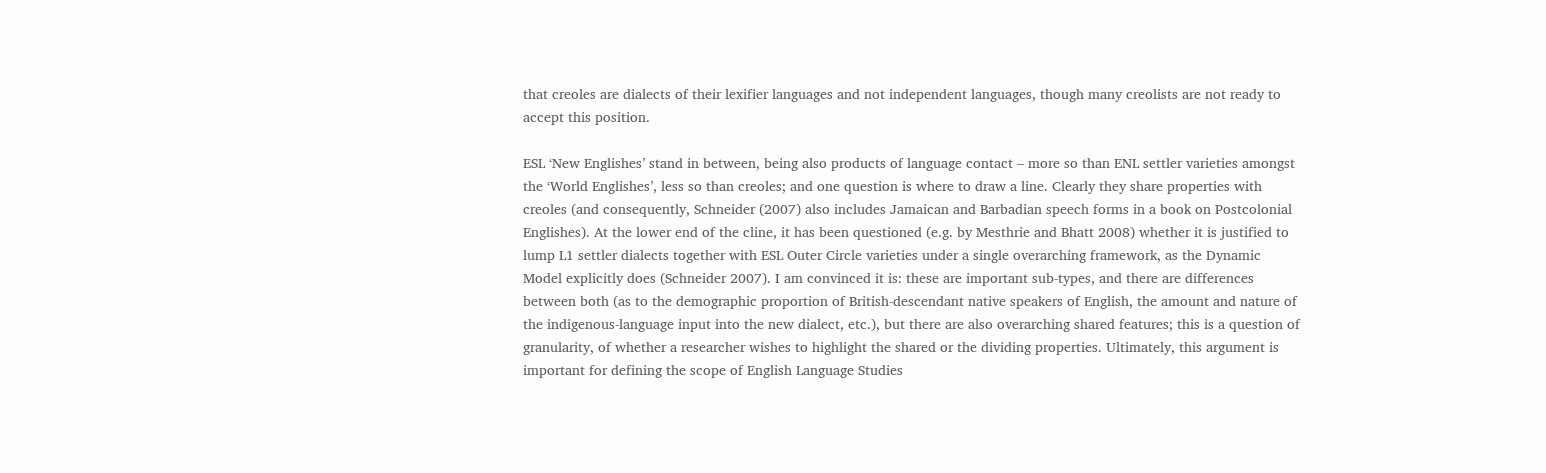that creoles are dialects of their lexifier languages and not independent languages, though many creolists are not ready to accept this position.

ESL ‘New Englishes’ stand in between, being also products of language contact – more so than ENL settler varieties amongst the ‘World Englishes’, less so than creoles; and one question is where to draw a line. Clearly they share properties with creoles (and consequently, Schneider (2007) also includes Jamaican and Barbadian speech forms in a book on Postcolonial Englishes). At the lower end of the cline, it has been questioned (e.g. by Mesthrie and Bhatt 2008) whether it is justified to lump L1 settler dialects together with ESL Outer Circle varieties under a single overarching framework, as the Dynamic Model explicitly does (Schneider 2007). I am convinced it is: these are important sub-types, and there are differences between both (as to the demographic proportion of British-descendant native speakers of English, the amount and nature of the indigenous-language input into the new dialect, etc.), but there are also overarching shared features; this is a question of granularity, of whether a researcher wishes to highlight the shared or the dividing properties. Ultimately, this argument is important for defining the scope of English Language Studies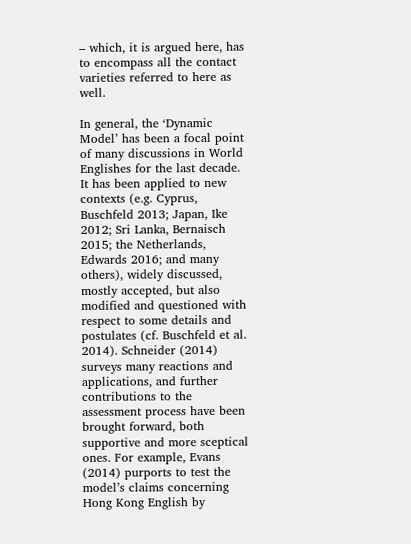– which, it is argued here, has to encompass all the contact varieties referred to here as well.

In general, the ‘Dynamic Model’ has been a focal point of many discussions in World Englishes for the last decade. It has been applied to new contexts (e.g. Cyprus, Buschfeld 2013; Japan, Ike 2012; Sri Lanka, Bernaisch 2015; the Netherlands, Edwards 2016; and many others), widely discussed, mostly accepted, but also modified and questioned with respect to some details and postulates (cf. Buschfeld et al. 2014). Schneider (2014) surveys many reactions and applications, and further contributions to the assessment process have been brought forward, both supportive and more sceptical ones. For example, Evans (2014) purports to test the model’s claims concerning Hong Kong English by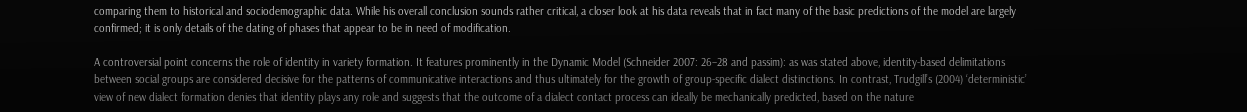comparing them to historical and sociodemographic data. While his overall conclusion sounds rather critical, a closer look at his data reveals that in fact many of the basic predictions of the model are largely confirmed; it is only details of the dating of phases that appear to be in need of modification.

A controversial point concerns the role of identity in variety formation. It features prominently in the Dynamic Model (Schneider 2007: 26–28 and passim): as was stated above, identity-based delimitations between social groups are considered decisive for the patterns of communicative interactions and thus ultimately for the growth of group-specific dialect distinctions. In contrast, Trudgill’s (2004) ‘deterministic’ view of new dialect formation denies that identity plays any role and suggests that the outcome of a dialect contact process can ideally be mechanically predicted, based on the nature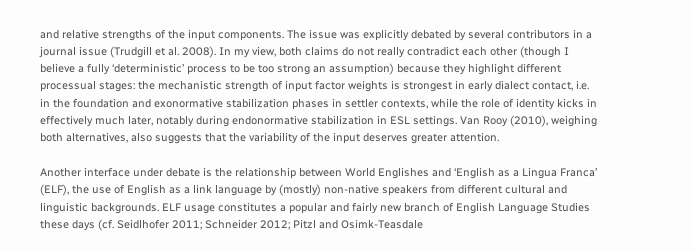and relative strengths of the input components. The issue was explicitly debated by several contributors in a journal issue (Trudgill et al. 2008). In my view, both claims do not really contradict each other (though I believe a fully ‘deterministic’ process to be too strong an assumption) because they highlight different processual stages: the mechanistic strength of input factor weights is strongest in early dialect contact, i.e. in the foundation and exonormative stabilization phases in settler contexts, while the role of identity kicks in effectively much later, notably during endonormative stabilization in ESL settings. Van Rooy (2010), weighing both alternatives, also suggests that the variability of the input deserves greater attention.

Another interface under debate is the relationship between World Englishes and ‘English as a Lingua Franca’ (ELF), the use of English as a link language by (mostly) non-native speakers from different cultural and linguistic backgrounds. ELF usage constitutes a popular and fairly new branch of English Language Studies these days (cf. Seidlhofer 2011; Schneider 2012; Pitzl and Osimk-Teasdale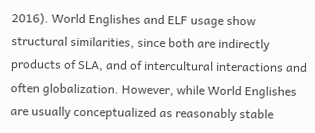2016). World Englishes and ELF usage show structural similarities, since both are indirectly products of SLA, and of intercultural interactions and often globalization. However, while World Englishes are usually conceptualized as reasonably stable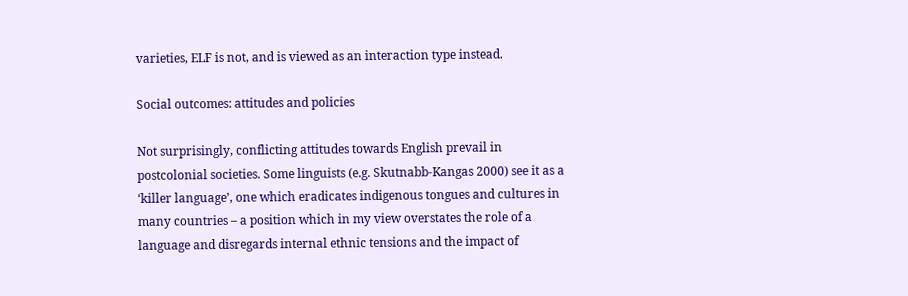varieties, ELF is not, and is viewed as an interaction type instead.

Social outcomes: attitudes and policies

Not surprisingly, conflicting attitudes towards English prevail in postcolonial societies. Some linguists (e.g. Skutnabb-Kangas 2000) see it as a ‘killer language’, one which eradicates indigenous tongues and cultures in many countries – a position which in my view overstates the role of a language and disregards internal ethnic tensions and the impact of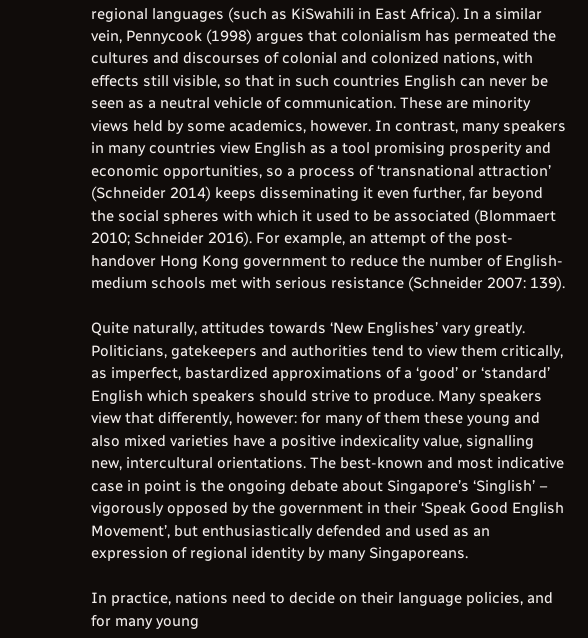regional languages (such as KiSwahili in East Africa). In a similar vein, Pennycook (1998) argues that colonialism has permeated the cultures and discourses of colonial and colonized nations, with effects still visible, so that in such countries English can never be seen as a neutral vehicle of communication. These are minority views held by some academics, however. In contrast, many speakers in many countries view English as a tool promising prosperity and economic opportunities, so a process of ‘transnational attraction’ (Schneider 2014) keeps disseminating it even further, far beyond the social spheres with which it used to be associated (Blommaert 2010; Schneider 2016). For example, an attempt of the post-handover Hong Kong government to reduce the number of English-medium schools met with serious resistance (Schneider 2007: 139).

Quite naturally, attitudes towards ‘New Englishes’ vary greatly. Politicians, gatekeepers and authorities tend to view them critically, as imperfect, bastardized approximations of a ‘good’ or ‘standard’ English which speakers should strive to produce. Many speakers view that differently, however: for many of them these young and also mixed varieties have a positive indexicality value, signalling new, intercultural orientations. The best-known and most indicative case in point is the ongoing debate about Singapore’s ‘Singlish’ – vigorously opposed by the government in their ‘Speak Good English Movement’, but enthusiastically defended and used as an expression of regional identity by many Singaporeans.

In practice, nations need to decide on their language policies, and for many young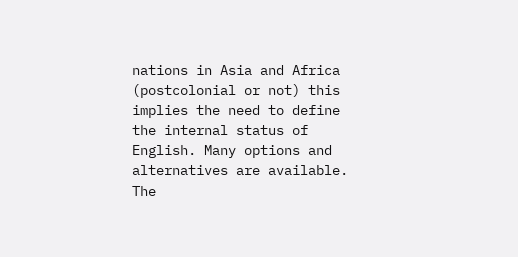nations in Asia and Africa (postcolonial or not) this implies the need to define the internal status of English. Many options and alternatives are available. The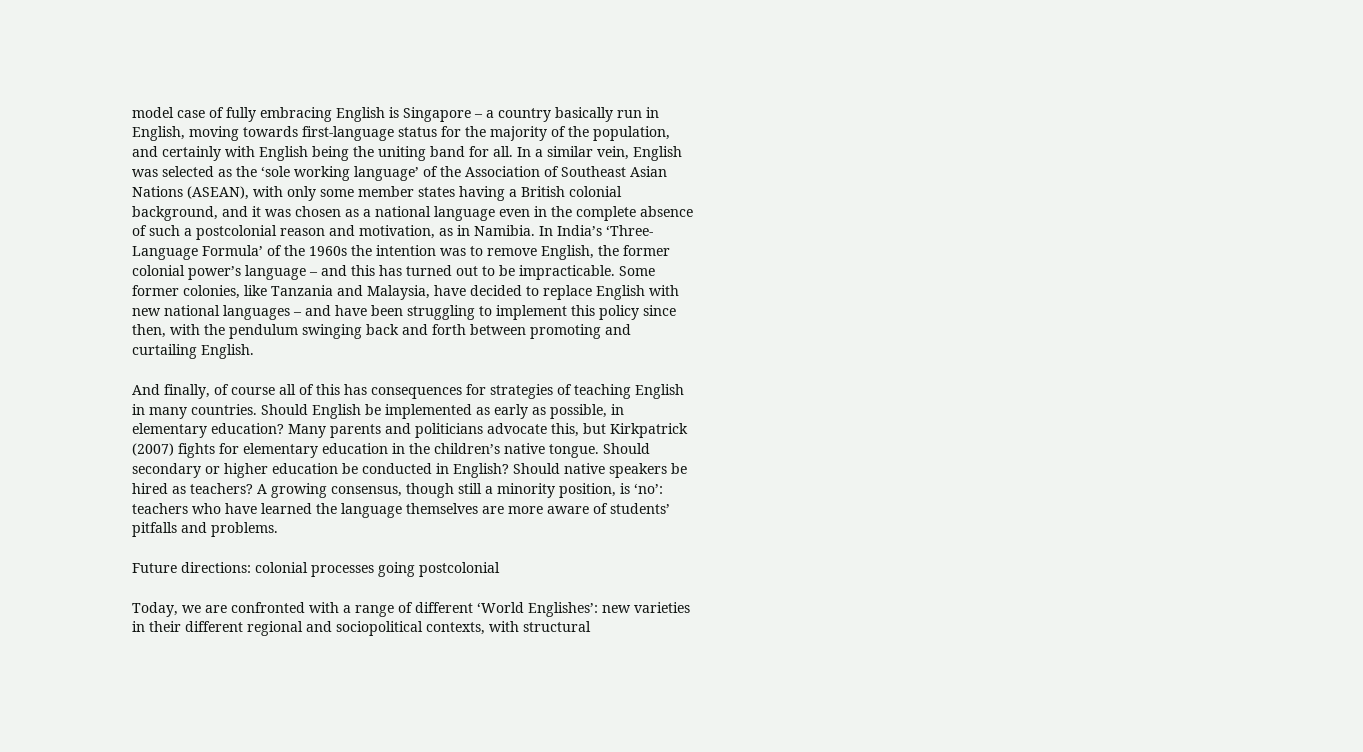model case of fully embracing English is Singapore – a country basically run in English, moving towards first-language status for the majority of the population, and certainly with English being the uniting band for all. In a similar vein, English was selected as the ‘sole working language’ of the Association of Southeast Asian Nations (ASEAN), with only some member states having a British colonial background, and it was chosen as a national language even in the complete absence of such a postcolonial reason and motivation, as in Namibia. In India’s ‘Three-Language Formula’ of the 1960s the intention was to remove English, the former colonial power’s language – and this has turned out to be impracticable. Some former colonies, like Tanzania and Malaysia, have decided to replace English with new national languages – and have been struggling to implement this policy since then, with the pendulum swinging back and forth between promoting and curtailing English.

And finally, of course all of this has consequences for strategies of teaching English in many countries. Should English be implemented as early as possible, in elementary education? Many parents and politicians advocate this, but Kirkpatrick (2007) fights for elementary education in the children’s native tongue. Should secondary or higher education be conducted in English? Should native speakers be hired as teachers? A growing consensus, though still a minority position, is ‘no’: teachers who have learned the language themselves are more aware of students’ pitfalls and problems.

Future directions: colonial processes going postcolonial

Today, we are confronted with a range of different ‘World Englishes’: new varieties in their different regional and sociopolitical contexts, with structural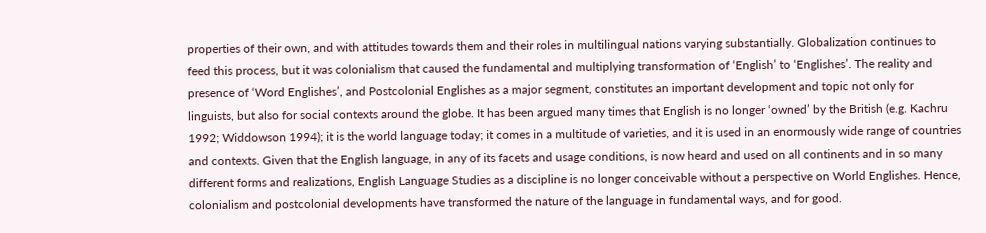properties of their own, and with attitudes towards them and their roles in multilingual nations varying substantially. Globalization continues to feed this process, but it was colonialism that caused the fundamental and multiplying transformation of ‘English’ to ‘Englishes’. The reality and presence of ‘Word Englishes’, and Postcolonial Englishes as a major segment, constitutes an important development and topic not only for linguists, but also for social contexts around the globe. It has been argued many times that English is no longer ‘owned’ by the British (e.g. Kachru 1992; Widdowson 1994); it is the world language today; it comes in a multitude of varieties, and it is used in an enormously wide range of countries and contexts. Given that the English language, in any of its facets and usage conditions, is now heard and used on all continents and in so many different forms and realizations, English Language Studies as a discipline is no longer conceivable without a perspective on World Englishes. Hence, colonialism and postcolonial developments have transformed the nature of the language in fundamental ways, and for good.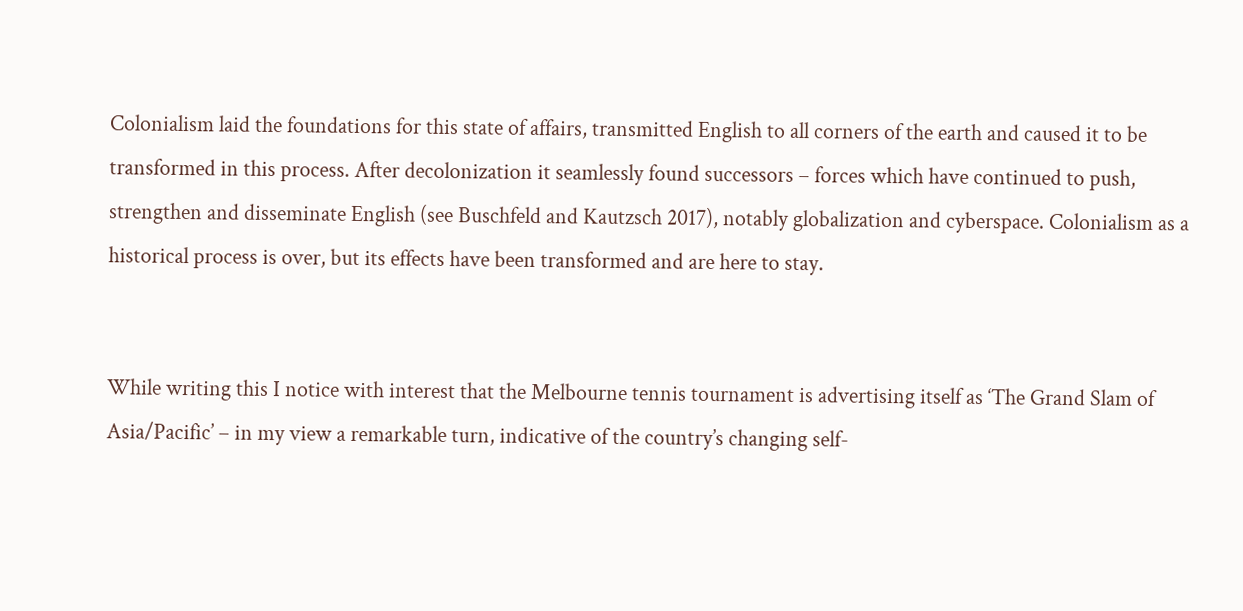Colonialism laid the foundations for this state of affairs, transmitted English to all corners of the earth and caused it to be transformed in this process. After decolonization it seamlessly found successors – forces which have continued to push, strengthen and disseminate English (see Buschfeld and Kautzsch 2017), notably globalization and cyberspace. Colonialism as a historical process is over, but its effects have been transformed and are here to stay.


While writing this I notice with interest that the Melbourne tennis tournament is advertising itself as ‘The Grand Slam of Asia/Pacific’ – in my view a remarkable turn, indicative of the country’s changing self-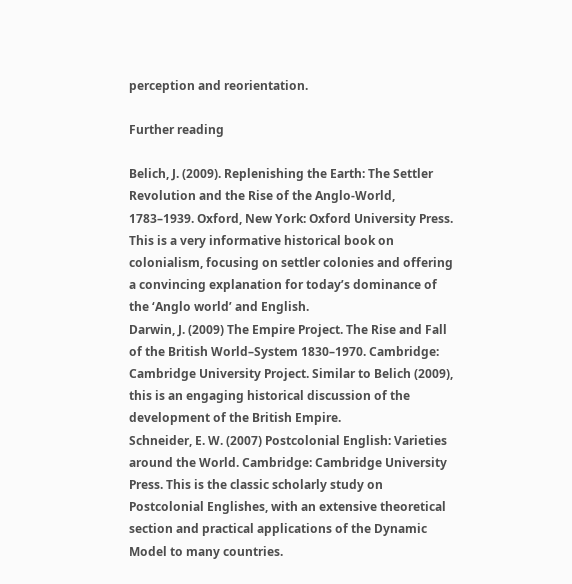perception and reorientation.

Further reading

Belich, J. (2009). Replenishing the Earth: The Settler Revolution and the Rise of the Anglo-World, 1783–1939. Oxford, New York: Oxford University Press. This is a very informative historical book on colonialism, focusing on settler colonies and offering a convincing explanation for today’s dominance of the ‘Anglo world’ and English.
Darwin, J. (2009) The Empire Project. The Rise and Fall of the British World–System 1830–1970. Cambridge: Cambridge University Project. Similar to Belich (2009), this is an engaging historical discussion of the development of the British Empire.
Schneider, E. W. (2007) Postcolonial English: Varieties around the World. Cambridge: Cambridge University Press. This is the classic scholarly study on Postcolonial Englishes, with an extensive theoretical section and practical applications of the Dynamic Model to many countries.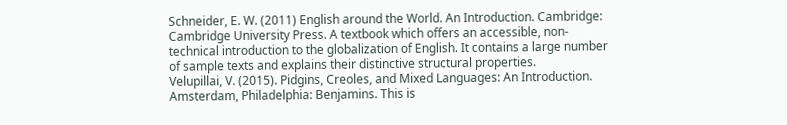Schneider, E. W. (2011) English around the World. An Introduction. Cambridge: Cambridge University Press. A textbook which offers an accessible, non-technical introduction to the globalization of English. It contains a large number of sample texts and explains their distinctive structural properties.
Velupillai, V. (2015). Pidgins, Creoles, and Mixed Languages: An Introduction. Amsterdam, Philadelphia: Benjamins. This is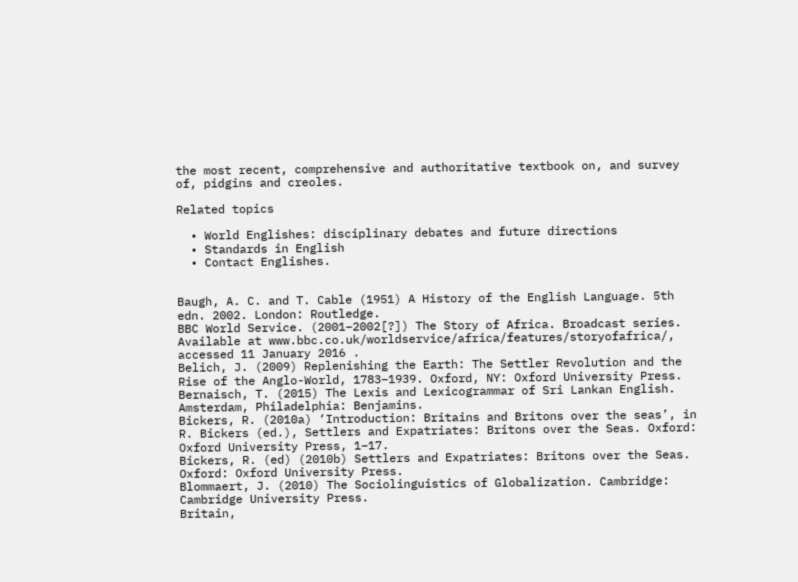the most recent, comprehensive and authoritative textbook on, and survey of, pidgins and creoles.

Related topics

  • World Englishes: disciplinary debates and future directions
  • Standards in English
  • Contact Englishes.


Baugh, A. C. and T. Cable (1951) A History of the English Language. 5th edn. 2002. London: Routledge.
BBC World Service. (2001–2002[?]) The Story of Africa. Broadcast series. Available at www.bbc.co.uk/worldservice/africa/features/storyofafrica/, accessed 11 January 2016 .
Belich, J. (2009) Replenishing the Earth: The Settler Revolution and the Rise of the Anglo-World, 1783–1939. Oxford, NY: Oxford University Press.
Bernaisch, T. (2015) The Lexis and Lexicogrammar of Sri Lankan English. Amsterdam, Philadelphia: Benjamins.
Bickers, R. (2010a) ‘Introduction: Britains and Britons over the seas’, in R. Bickers (ed.), Settlers and Expatriates: Britons over the Seas. Oxford: Oxford University Press, 1–17.
Bickers, R. (ed) (2010b) Settlers and Expatriates: Britons over the Seas. Oxford: Oxford University Press.
Blommaert, J. (2010) The Sociolinguistics of Globalization. Cambridge: Cambridge University Press.
Britain,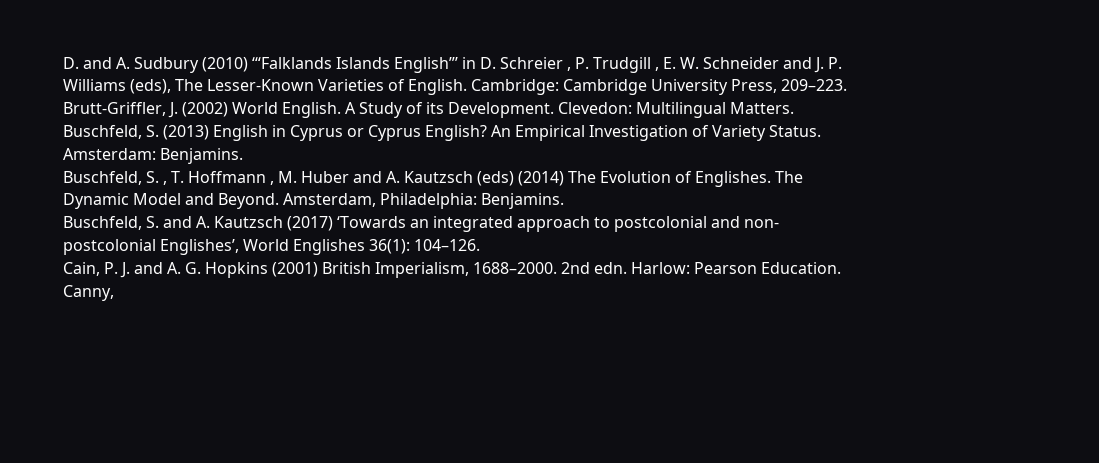D. and A. Sudbury (2010) ‘“Falklands Islands English”’ in D. Schreier , P. Trudgill , E. W. Schneider and J. P. Williams (eds), The Lesser-Known Varieties of English. Cambridge: Cambridge University Press, 209–223.
Brutt-Griffler, J. (2002) World English. A Study of its Development. Clevedon: Multilingual Matters.
Buschfeld, S. (2013) English in Cyprus or Cyprus English? An Empirical Investigation of Variety Status. Amsterdam: Benjamins.
Buschfeld, S. , T. Hoffmann , M. Huber and A. Kautzsch (eds) (2014) The Evolution of Englishes. The Dynamic Model and Beyond. Amsterdam, Philadelphia: Benjamins.
Buschfeld, S. and A. Kautzsch (2017) ‘Towards an integrated approach to postcolonial and non-postcolonial Englishes’, World Englishes 36(1): 104–126.
Cain, P. J. and A. G. Hopkins (2001) British Imperialism, 1688–2000. 2nd edn. Harlow: Pearson Education.
Canny,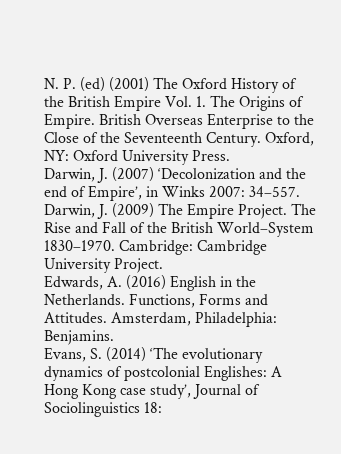N. P. (ed) (2001) The Oxford History of the British Empire Vol. 1. The Origins of Empire. British Overseas Enterprise to the Close of the Seventeenth Century. Oxford, NY: Oxford University Press.
Darwin, J. (2007) ‘Decolonization and the end of Empire’, in Winks 2007: 34–557.
Darwin, J. (2009) The Empire Project. The Rise and Fall of the British World–System 1830–1970. Cambridge: Cambridge University Project.
Edwards, A. (2016) English in the Netherlands. Functions, Forms and Attitudes. Amsterdam, Philadelphia: Benjamins.
Evans, S. (2014) ‘The evolutionary dynamics of postcolonial Englishes: A Hong Kong case study’, Journal of Sociolinguistics 18: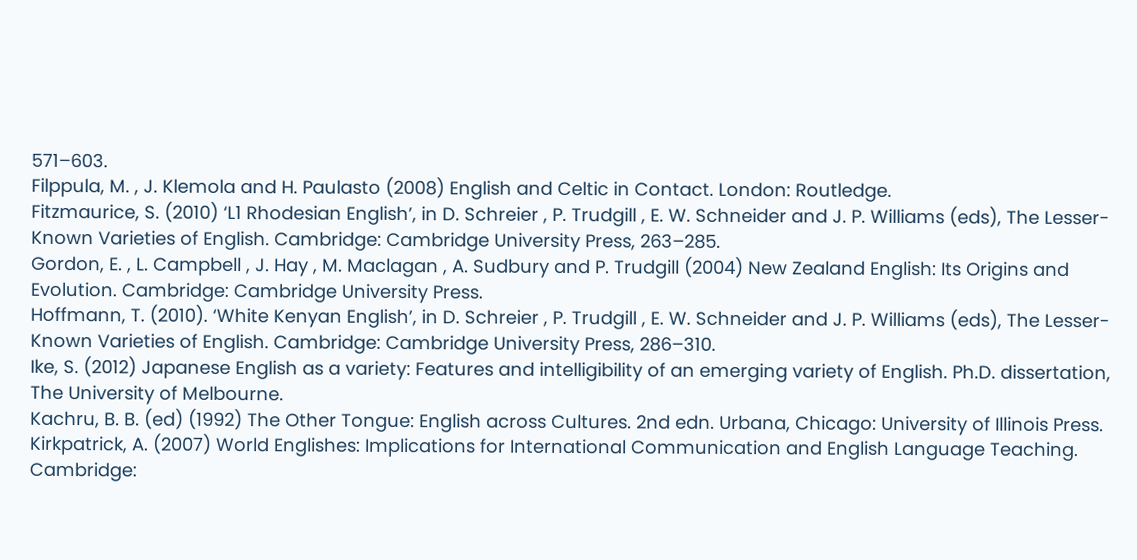571–603.
Filppula, M. , J. Klemola and H. Paulasto (2008) English and Celtic in Contact. London: Routledge.
Fitzmaurice, S. (2010) ‘L1 Rhodesian English’, in D. Schreier , P. Trudgill , E. W. Schneider and J. P. Williams (eds), The Lesser-Known Varieties of English. Cambridge: Cambridge University Press, 263–285.
Gordon, E. , L. Campbell , J. Hay , M. Maclagan , A. Sudbury and P. Trudgill (2004) New Zealand English: Its Origins and Evolution. Cambridge: Cambridge University Press.
Hoffmann, T. (2010). ‘White Kenyan English’, in D. Schreier , P. Trudgill , E. W. Schneider and J. P. Williams (eds), The Lesser-Known Varieties of English. Cambridge: Cambridge University Press, 286–310.
Ike, S. (2012) Japanese English as a variety: Features and intelligibility of an emerging variety of English. Ph.D. dissertation, The University of Melbourne.
Kachru, B. B. (ed) (1992) The Other Tongue: English across Cultures. 2nd edn. Urbana, Chicago: University of Illinois Press.
Kirkpatrick, A. (2007) World Englishes: Implications for International Communication and English Language Teaching. Cambridge: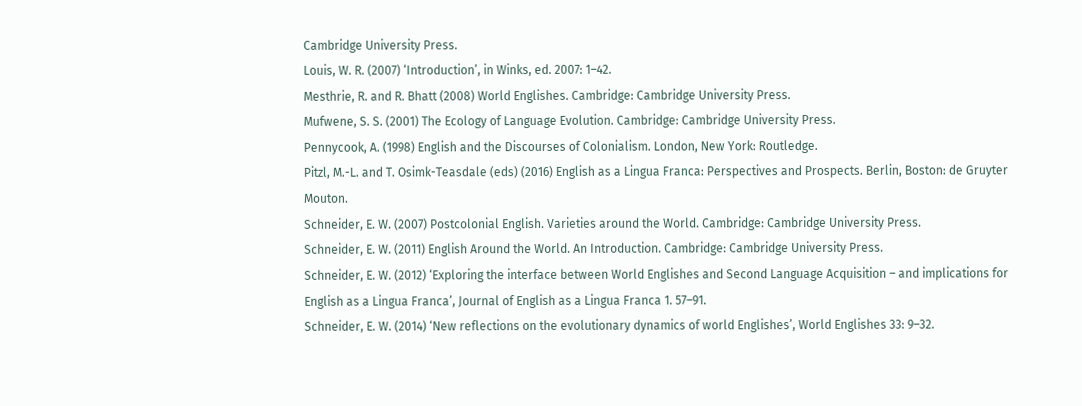Cambridge University Press.
Louis, W. R. (2007) ‘Introduction’, in Winks, ed. 2007: 1–42.
Mesthrie, R. and R. Bhatt (2008) World Englishes. Cambridge: Cambridge University Press.
Mufwene, S. S. (2001) The Ecology of Language Evolution. Cambridge: Cambridge University Press.
Pennycook, A. (1998) English and the Discourses of Colonialism. London, New York: Routledge.
Pitzl, M.-L. and T. Osimk-Teasdale (eds) (2016) English as a Lingua Franca: Perspectives and Prospects. Berlin, Boston: de Gruyter Mouton.
Schneider, E. W. (2007) Postcolonial English. Varieties around the World. Cambridge: Cambridge University Press.
Schneider, E. W. (2011) English Around the World. An Introduction. Cambridge: Cambridge University Press.
Schneider, E. W. (2012) ‘Exploring the interface between World Englishes and Second Language Acquisition – and implications for English as a Lingua Franca’, Journal of English as a Lingua Franca 1. 57–91.
Schneider, E. W. (2014) ‘New reflections on the evolutionary dynamics of world Englishes’, World Englishes 33: 9–32.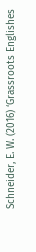Schneider, E. W. (2016) ‘Grassroots Englishes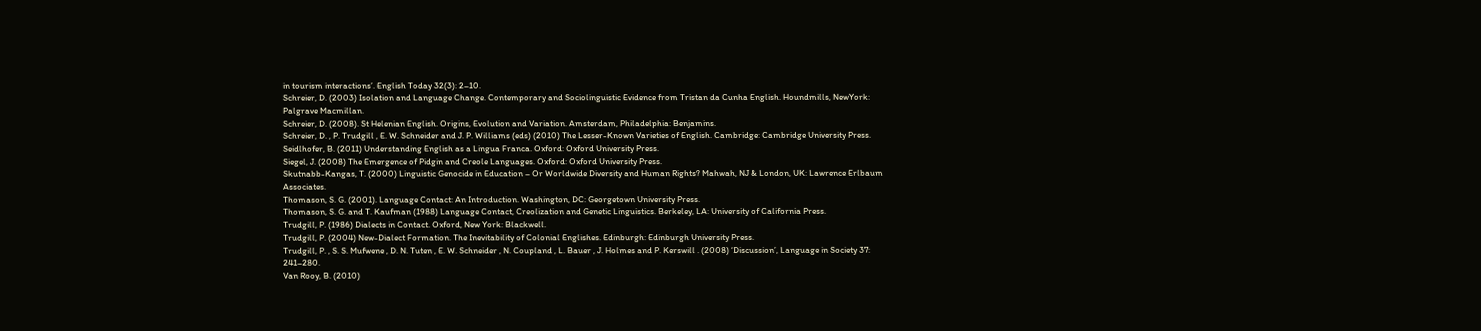in tourism interactions’. English Today 32(3): 2–10.
Schreier, D. (2003) Isolation and Language Change. Contemporary and Sociolinguistic Evidence from Tristan da Cunha English. Houndmills, NewYork: Palgrave Macmillan.
Schreier, D. (2008). St Helenian English. Origins, Evolution and Variation. Amsterdam, Philadelphia: Benjamins.
Schreier, D. , P. Trudgill , E. W. Schneider and J. P. Williams (eds) (2010) The Lesser-Known Varieties of English. Cambridge: Cambridge University Press.
Seidlhofer, B. (2011) Understanding English as a Lingua Franca. Oxford: Oxford University Press.
Siegel, J. (2008) The Emergence of Pidgin and Creole Languages. Oxford: Oxford University Press.
Skutnabb-Kangas, T. (2000) Linguistic Genocide in Education – Or Worldwide Diversity and Human Rights? Mahwah, NJ & London, UK: Lawrence Erlbaum Associates.
Thomason, S. G. (2001). Language Contact: An Introduction. Washington, DC: Georgetown University Press.
Thomason, S. G. and T. Kaufman (1988) Language Contact, Creolization and Genetic Linguistics. Berkeley, LA: University of California Press.
Trudgill, P. (1986) Dialects in Contact. Oxford, New York: Blackwell.
Trudgill, P. (2004) New-Dialect Formation. The Inevitability of Colonial Englishes. Edinburgh: Edinburgh University Press.
Trudgill, P. , S. S. Mufwene , D. N. Tuten , E. W. Schneider , N. Coupland , L. Bauer , J. Holmes and P. Kerswill . (2008) ‘Discussion’, Language in Society 37: 241–280.
Van Rooy, B. (2010)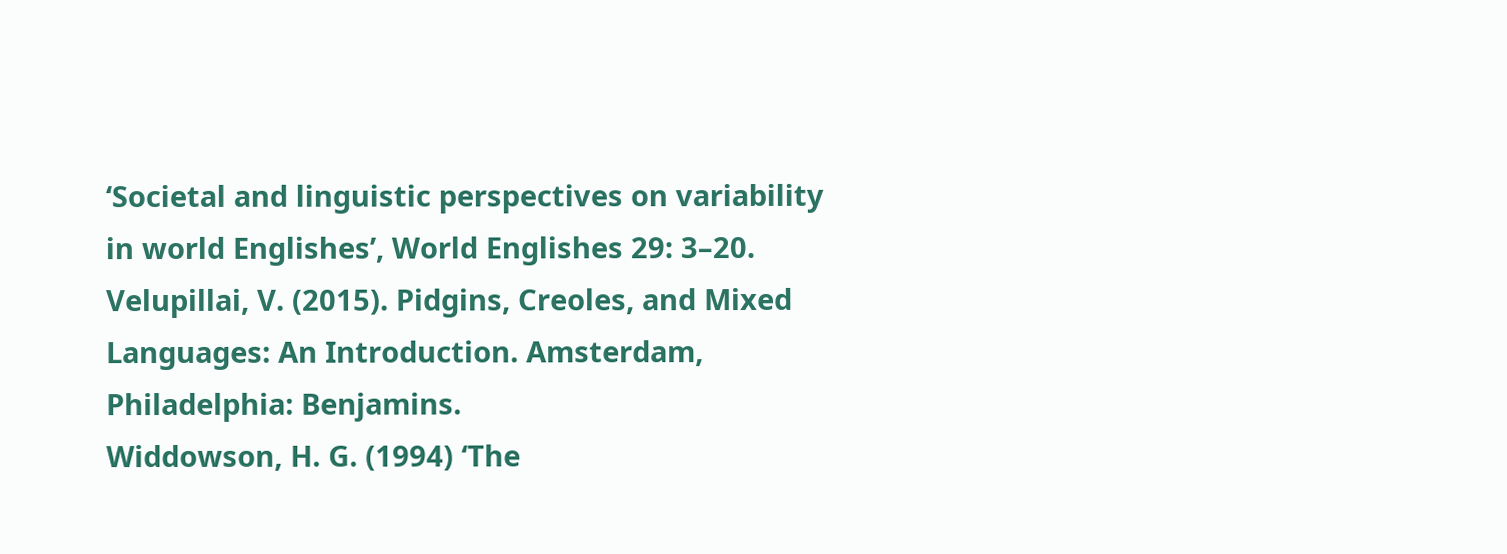‘Societal and linguistic perspectives on variability in world Englishes’, World Englishes 29: 3–20.
Velupillai, V. (2015). Pidgins, Creoles, and Mixed Languages: An Introduction. Amsterdam, Philadelphia: Benjamins.
Widdowson, H. G. (1994) ‘The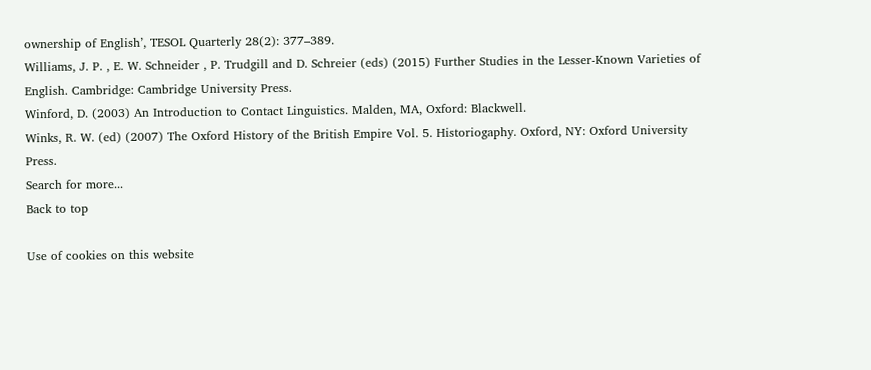ownership of English’, TESOL Quarterly 28(2): 377–389.
Williams, J. P. , E. W. Schneider , P. Trudgill and D. Schreier (eds) (2015) Further Studies in the Lesser-Known Varieties of English. Cambridge: Cambridge University Press.
Winford, D. (2003) An Introduction to Contact Linguistics. Malden, MA, Oxford: Blackwell.
Winks, R. W. (ed) (2007) The Oxford History of the British Empire Vol. 5. Historiogaphy. Oxford, NY: Oxford University Press.
Search for more...
Back to top

Use of cookies on this website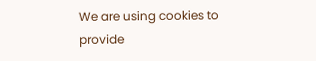We are using cookies to provide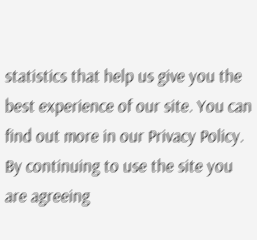statistics that help us give you the best experience of our site. You can find out more in our Privacy Policy. By continuing to use the site you are agreeing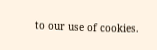to our use of cookies.